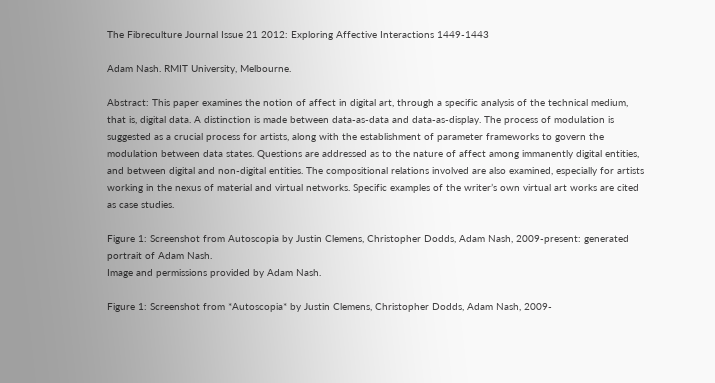The Fibreculture Journal Issue 21 2012: Exploring Affective Interactions 1449-1443

Adam Nash. RMIT University, Melbourne.

Abstract: This paper examines the notion of affect in digital art, through a specific analysis of the technical medium, that is, digital data. A distinction is made between data-as-data and data-as-display. The process of modulation is suggested as a crucial process for artists, along with the establishment of parameter frameworks to govern the modulation between data states. Questions are addressed as to the nature of affect among immanently digital entities, and between digital and non-digital entities. The compositional relations involved are also examined, especially for artists working in the nexus of material and virtual networks. Specific examples of the writer’s own virtual art works are cited as case studies.

Figure 1: Screenshot from Autoscopia by Justin Clemens, Christopher Dodds, Adam Nash, 2009-present: generated portrait of Adam Nash.
Image and permissions provided by Adam Nash.

Figure 1: Screenshot from *Autoscopia* by Justin Clemens, Christopher Dodds, Adam Nash, 2009-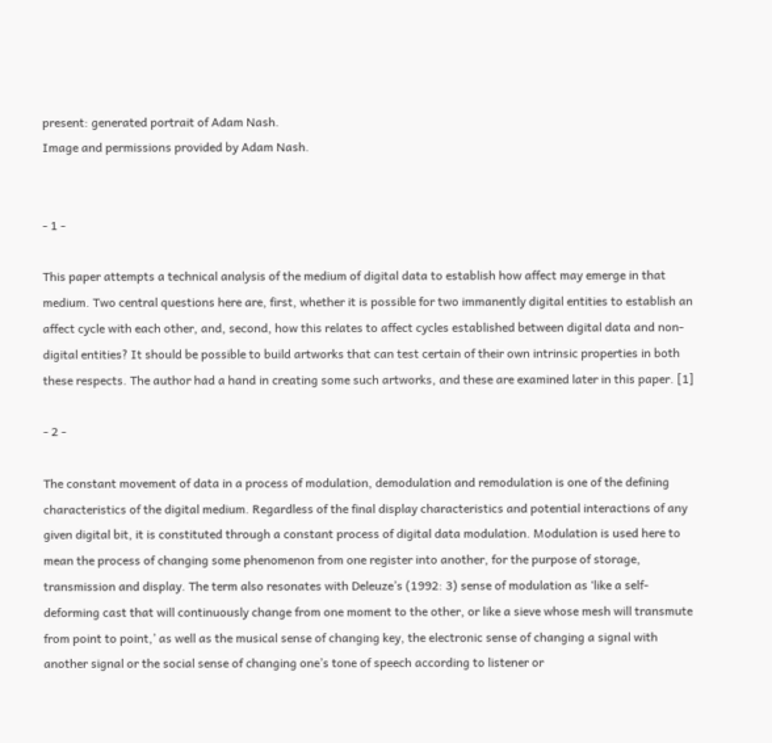present: generated portrait of Adam Nash.
Image and permissions provided by Adam Nash.


- 1 -

This paper attempts a technical analysis of the medium of digital data to establish how affect may emerge in that medium. Two central questions here are, first, whether it is possible for two immanently digital entities to establish an affect cycle with each other, and, second, how this relates to affect cycles established between digital data and non-digital entities? It should be possible to build artworks that can test certain of their own intrinsic properties in both these respects. The author had a hand in creating some such artworks, and these are examined later in this paper. [1]

- 2 -

The constant movement of data in a process of modulation, demodulation and remodulation is one of the defining characteristics of the digital medium. Regardless of the final display characteristics and potential interactions of any given digital bit, it is constituted through a constant process of digital data modulation. Modulation is used here to mean the process of changing some phenomenon from one register into another, for the purpose of storage, transmission and display. The term also resonates with Deleuze’s (1992: 3) sense of modulation as ‘like a self-deforming cast that will continuously change from one moment to the other, or like a sieve whose mesh will transmute from point to point,’ as well as the musical sense of changing key, the electronic sense of changing a signal with another signal or the social sense of changing one’s tone of speech according to listener or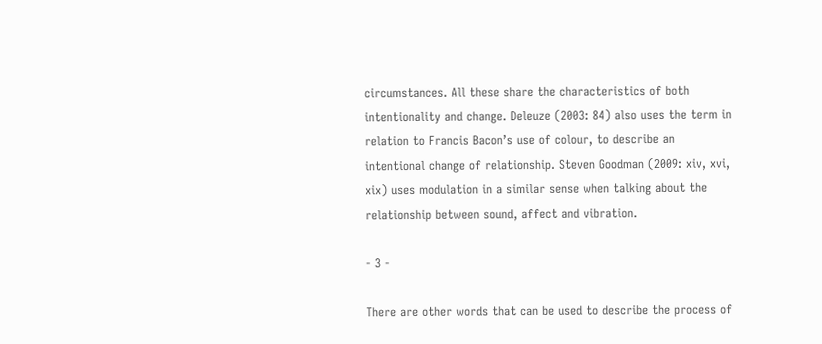circumstances. All these share the characteristics of both intentionality and change. Deleuze (2003: 84) also uses the term in relation to Francis Bacon’s use of colour, to describe an intentional change of relationship. Steven Goodman (2009: xiv, xvi, xix) uses modulation in a similar sense when talking about the relationship between sound, affect and vibration.

- 3 -

There are other words that can be used to describe the process of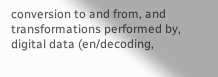conversion to and from, and transformations performed by, digital data (en/decoding,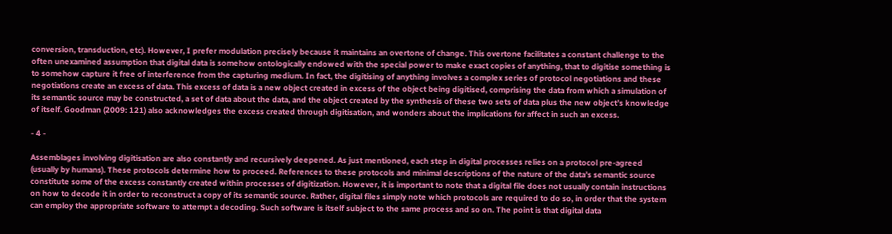conversion, transduction, etc). However, I prefer modulation precisely because it maintains an overtone of change. This overtone facilitates a constant challenge to the often unexamined assumption that digital data is somehow ontologically endowed with the special power to make exact copies of anything, that to digitise something is to somehow capture it free of interference from the capturing medium. In fact, the digitising of anything involves a complex series of protocol negotiations and these negotiations create an excess of data. This excess of data is a new object created in excess of the object being digitised, comprising the data from which a simulation of its semantic source may be constructed, a set of data about the data, and the object created by the synthesis of these two sets of data plus the new object’s knowledge of itself. Goodman (2009: 121) also acknowledges the excess created through digitisation, and wonders about the implications for affect in such an excess.

- 4 -

Assemblages involving digitisation are also constantly and recursively deepened. As just mentioned, each step in digital processes relies on a protocol pre-agreed (usually by humans). These protocols determine how to proceed. References to these protocols and minimal descriptions of the nature of the data’s semantic source constitute some of the excess constantly created within processes of digitization. However, it is important to note that a digital file does not usually contain instructions on how to decode it in order to reconstruct a copy of its semantic source. Rather, digital files simply note which protocols are required to do so, in order that the system can employ the appropriate software to attempt a decoding. Such software is itself subject to the same process and so on. The point is that digital data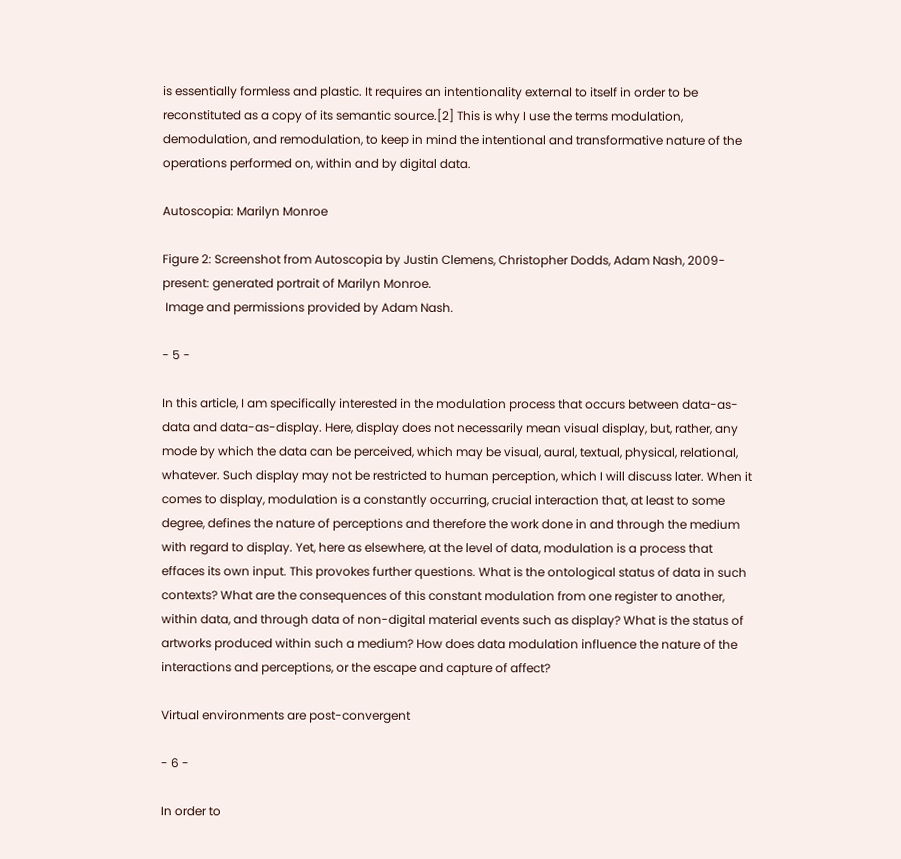is essentially formless and plastic. It requires an intentionality external to itself in order to be reconstituted as a copy of its semantic source.[2] This is why I use the terms modulation, demodulation, and remodulation, to keep in mind the intentional and transformative nature of the operations performed on, within and by digital data.

Autoscopia: Marilyn Monroe

Figure 2: Screenshot from Autoscopia by Justin Clemens, Christopher Dodds, Adam Nash, 2009-present: generated portrait of Marilyn Monroe.
 Image and permissions provided by Adam Nash.

- 5 -

In this article, I am specifically interested in the modulation process that occurs between data-as-data and data-as-display. Here, display does not necessarily mean visual display, but, rather, any mode by which the data can be perceived, which may be visual, aural, textual, physical, relational, whatever. Such display may not be restricted to human perception, which I will discuss later. When it comes to display, modulation is a constantly occurring, crucial interaction that, at least to some degree, defines the nature of perceptions and therefore the work done in and through the medium with regard to display. Yet, here as elsewhere, at the level of data, modulation is a process that effaces its own input. This provokes further questions. What is the ontological status of data in such contexts? What are the consequences of this constant modulation from one register to another, within data, and through data of non-digital material events such as display? What is the status of artworks produced within such a medium? How does data modulation influence the nature of the interactions and perceptions, or the escape and capture of affect?

Virtual environments are post-convergent

- 6 -

In order to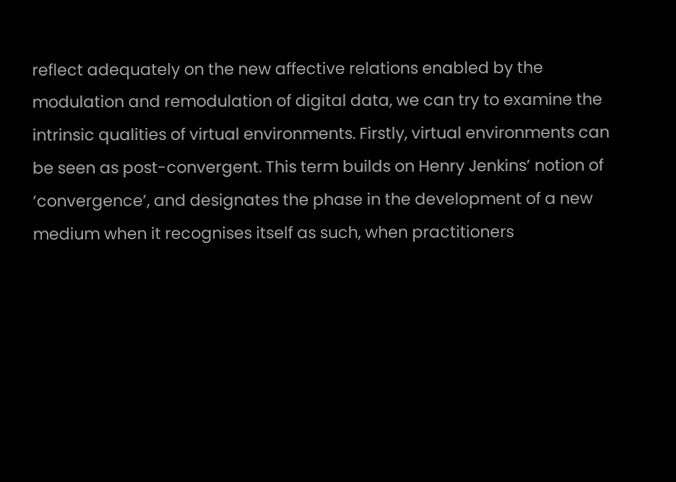reflect adequately on the new affective relations enabled by the modulation and remodulation of digital data, we can try to examine the intrinsic qualities of virtual environments. Firstly, virtual environments can be seen as post-convergent. This term builds on Henry Jenkins’ notion of ‘convergence’, and designates the phase in the development of a new medium when it recognises itself as such, when practitioners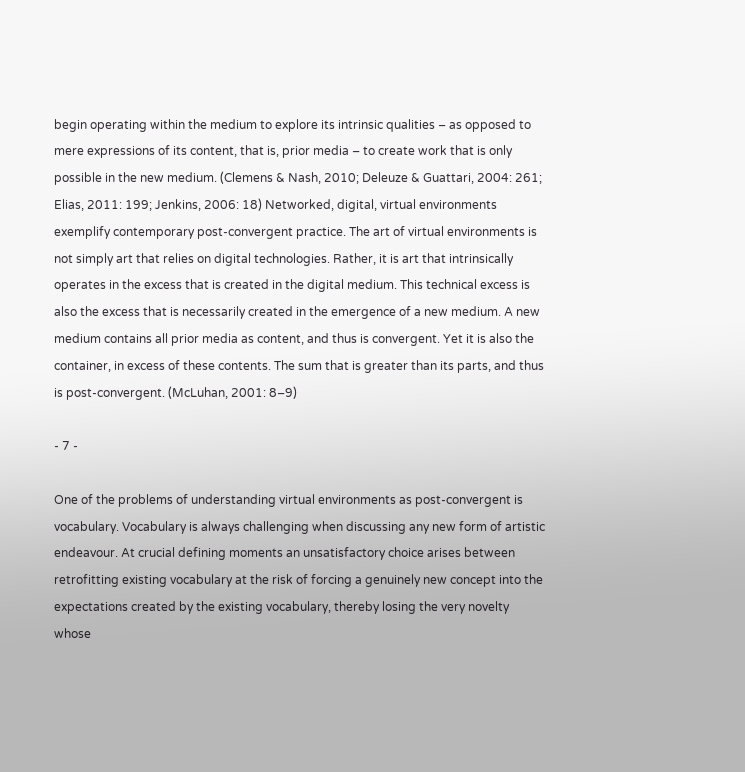begin operating within the medium to explore its intrinsic qualities – as opposed to mere expressions of its content, that is, prior media – to create work that is only possible in the new medium. (Clemens & Nash, 2010; Deleuze & Guattari, 2004: 261; Elias, 2011: 199; Jenkins, 2006: 18) Networked, digital, virtual environments exemplify contemporary post-convergent practice. The art of virtual environments is not simply art that relies on digital technologies. Rather, it is art that intrinsically operates in the excess that is created in the digital medium. This technical excess is also the excess that is necessarily created in the emergence of a new medium. A new medium contains all prior media as content, and thus is convergent. Yet it is also the container, in excess of these contents. The sum that is greater than its parts, and thus is post-convergent. (McLuhan, 2001: 8–9)

- 7 -

One of the problems of understanding virtual environments as post-convergent is vocabulary. Vocabulary is always challenging when discussing any new form of artistic endeavour. At crucial defining moments an unsatisfactory choice arises between retrofitting existing vocabulary at the risk of forcing a genuinely new concept into the expectations created by the existing vocabulary, thereby losing the very novelty whose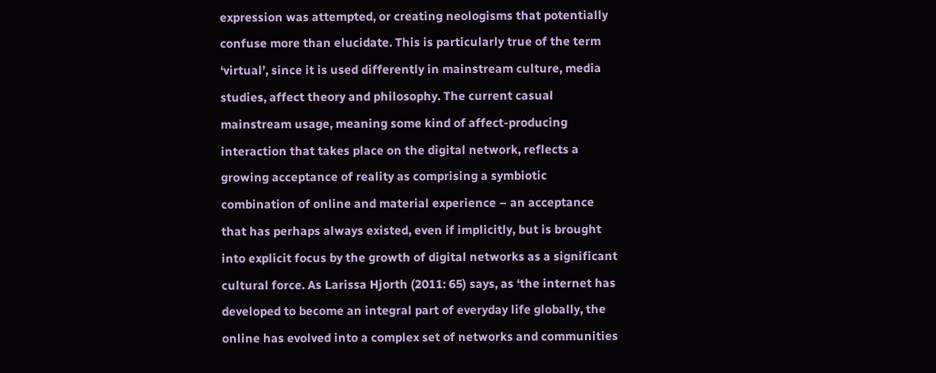expression was attempted, or creating neologisms that potentially confuse more than elucidate. This is particularly true of the term ‘virtual’, since it is used differently in mainstream culture, media studies, affect theory and philosophy. The current casual mainstream usage, meaning some kind of affect-producing interaction that takes place on the digital network, reflects a growing acceptance of reality as comprising a symbiotic combination of online and material experience – an acceptance that has perhaps always existed, even if implicitly, but is brought into explicit focus by the growth of digital networks as a significant cultural force. As Larissa Hjorth (2011: 65) says, as ‘the internet has developed to become an integral part of everyday life globally, the online has evolved into a complex set of networks and communities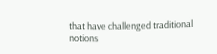that have challenged traditional notions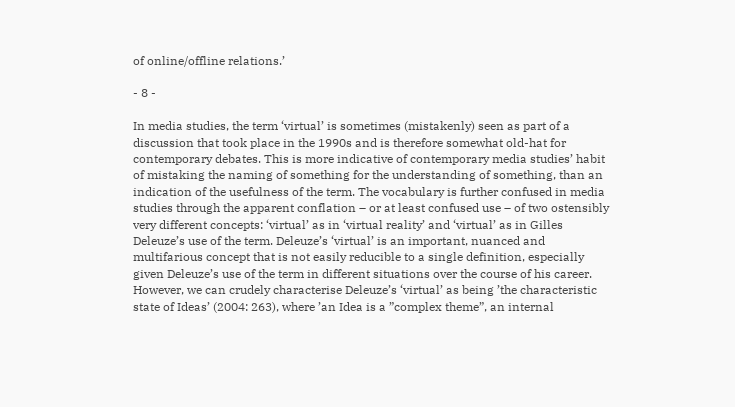of online/offline relations.’

- 8 -

In media studies, the term ‘virtual’ is sometimes (mistakenly) seen as part of a discussion that took place in the 1990s and is therefore somewhat old-hat for contemporary debates. This is more indicative of contemporary media studies’ habit of mistaking the naming of something for the understanding of something, than an indication of the usefulness of the term. The vocabulary is further confused in media studies through the apparent conflation – or at least confused use – of two ostensibly very different concepts: ‘virtual’ as in ‘virtual reality’ and ‘virtual’ as in Gilles Deleuze’s use of the term. Deleuze’s ‘virtual’ is an important, nuanced and multifarious concept that is not easily reducible to a single definition, especially given Deleuze’s use of the term in different situations over the course of his career. However, we can crudely characterise Deleuze’s ‘virtual’ as being ’the characteristic state of Ideas’ (2004: 263), where ’an Idea is a ”complex theme”, an internal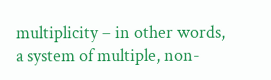multiplicity – in other words, a system of multiple, non-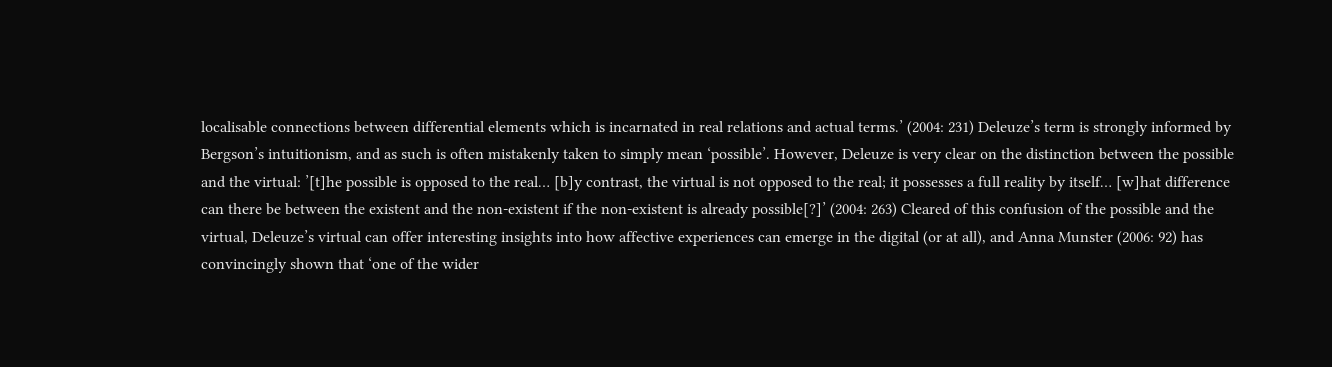localisable connections between differential elements which is incarnated in real relations and actual terms.’ (2004: 231) Deleuze’s term is strongly informed by Bergson’s intuitionism, and as such is often mistakenly taken to simply mean ‘possible’. However, Deleuze is very clear on the distinction between the possible and the virtual: ’[t]he possible is opposed to the real… [b]y contrast, the virtual is not opposed to the real; it possesses a full reality by itself… [w]hat difference can there be between the existent and the non-existent if the non-existent is already possible[?]’ (2004: 263) Cleared of this confusion of the possible and the virtual, Deleuze’s virtual can offer interesting insights into how affective experiences can emerge in the digital (or at all), and Anna Munster (2006: 92) has convincingly shown that ‘one of the wider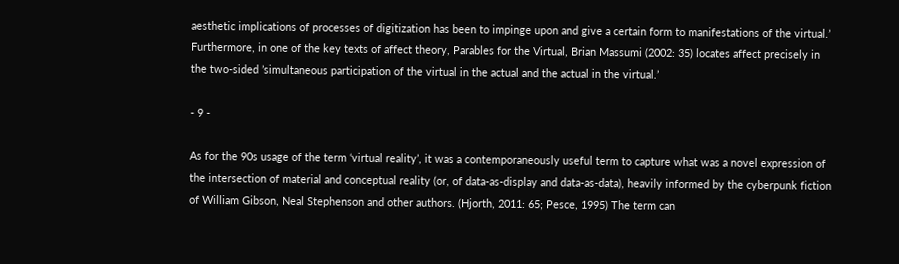aesthetic implications of processes of digitization has been to impinge upon and give a certain form to manifestations of the virtual.’ Furthermore, in one of the key texts of affect theory, Parables for the Virtual, Brian Massumi (2002: 35) locates affect precisely in the two-sided ’simultaneous participation of the virtual in the actual and the actual in the virtual.’

- 9 -

As for the 90s usage of the term ‘virtual reality’, it was a contemporaneously useful term to capture what was a novel expression of the intersection of material and conceptual reality (or, of data-as-display and data-as-data), heavily informed by the cyberpunk fiction of William Gibson, Neal Stephenson and other authors. (Hjorth, 2011: 65; Pesce, 1995) The term can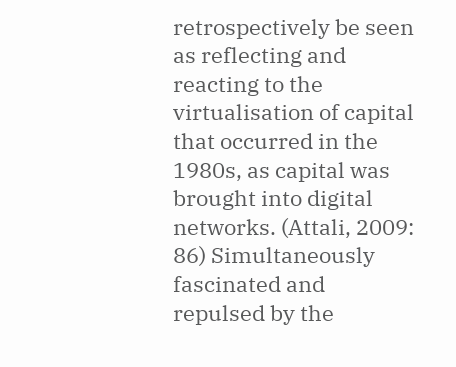retrospectively be seen as reflecting and reacting to the virtualisation of capital that occurred in the 1980s, as capital was brought into digital networks. (Attali, 2009: 86) Simultaneously fascinated and repulsed by the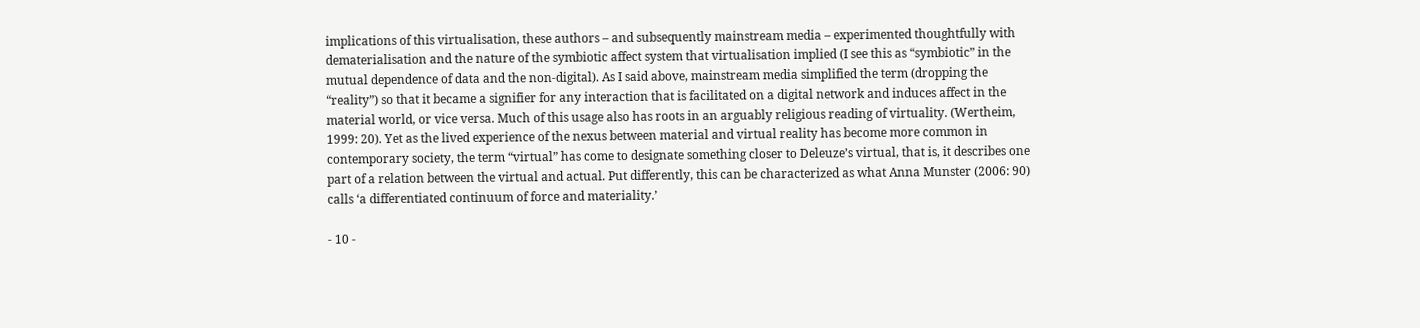implications of this virtualisation, these authors – and subsequently mainstream media – experimented thoughtfully with dematerialisation and the nature of the symbiotic affect system that virtualisation implied (I see this as “symbiotic” in the mutual dependence of data and the non-digital). As I said above, mainstream media simplified the term (dropping the “reality”) so that it became a signifier for any interaction that is facilitated on a digital network and induces affect in the material world, or vice versa. Much of this usage also has roots in an arguably religious reading of virtuality. (Wertheim, 1999: 20). Yet as the lived experience of the nexus between material and virtual reality has become more common in contemporary society, the term “virtual” has come to designate something closer to Deleuze’s virtual, that is, it describes one part of a relation between the virtual and actual. Put differently, this can be characterized as what Anna Munster (2006: 90) calls ‘a differentiated continuum of force and materiality.’

- 10 -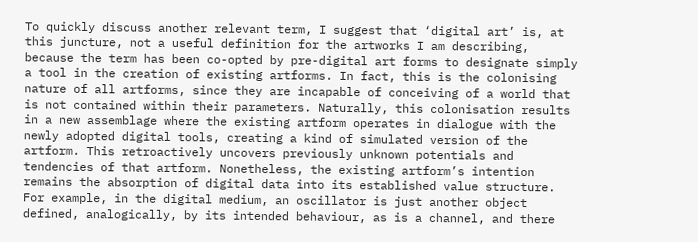To quickly discuss another relevant term, I suggest that ‘digital art’ is, at this juncture, not a useful definition for the artworks I am describing, because the term has been co-opted by pre-digital art forms to designate simply a tool in the creation of existing artforms. In fact, this is the colonising nature of all artforms, since they are incapable of conceiving of a world that is not contained within their parameters. Naturally, this colonisation results in a new assemblage where the existing artform operates in dialogue with the newly adopted digital tools, creating a kind of simulated version of the artform. This retroactively uncovers previously unknown potentials and tendencies of that artform. Nonetheless, the existing artform’s intention remains the absorption of digital data into its established value structure. For example, in the digital medium, an oscillator is just another object defined, analogically, by its intended behaviour, as is a channel, and there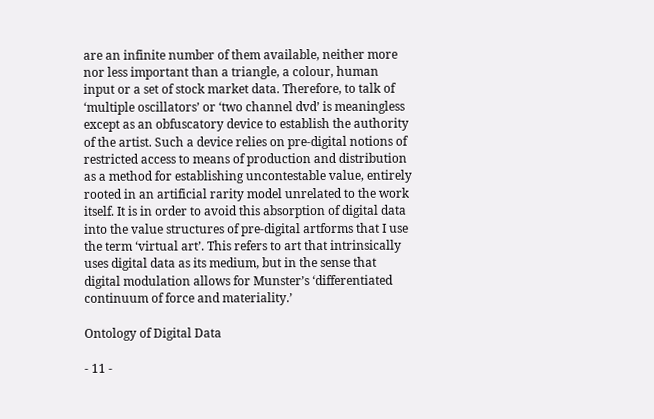are an infinite number of them available, neither more nor less important than a triangle, a colour, human input or a set of stock market data. Therefore, to talk of ‘multiple oscillators’ or ‘two channel dvd’ is meaningless except as an obfuscatory device to establish the authority of the artist. Such a device relies on pre-digital notions of restricted access to means of production and distribution as a method for establishing uncontestable value, entirely rooted in an artificial rarity model unrelated to the work itself. It is in order to avoid this absorption of digital data into the value structures of pre-digital artforms that I use the term ‘virtual art’. This refers to art that intrinsically uses digital data as its medium, but in the sense that digital modulation allows for Munster’s ‘differentiated continuum of force and materiality.’

Ontology of Digital Data

- 11 -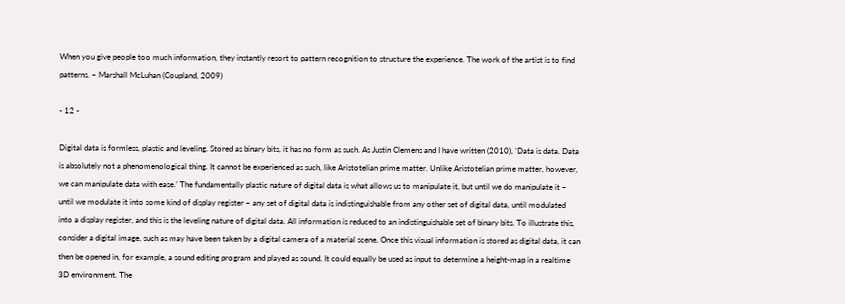When you give people too much information, they instantly resort to pattern recognition to structure the experience. The work of the artist is to find patterns. – Marshall McLuhan (Coupland, 2009)

- 12 -

Digital data is formless, plastic and leveling. Stored as binary bits, it has no form as such. As Justin Clemens and I have written (2010), ‘Data is data. Data is absolutely not a phenomenological thing. It cannot be experienced as such, like Aristotelian prime matter. Unlike Aristotelian prime matter, however, we can manipulate data with ease.’ The fundamentally plastic nature of digital data is what allows us to manipulate it, but until we do manipulate it – until we modulate it into some kind of display register – any set of digital data is indistinguishable from any other set of digital data, until modulated into a display register, and this is the leveling nature of digital data. All information is reduced to an indistinguishable set of binary bits. To illustrate this, consider a digital image, such as may have been taken by a digital camera of a material scene. Once this visual information is stored as digital data, it can then be opened in, for example, a sound editing program and played as sound. It could equally be used as input to determine a height-map in a realtime 3D environment. The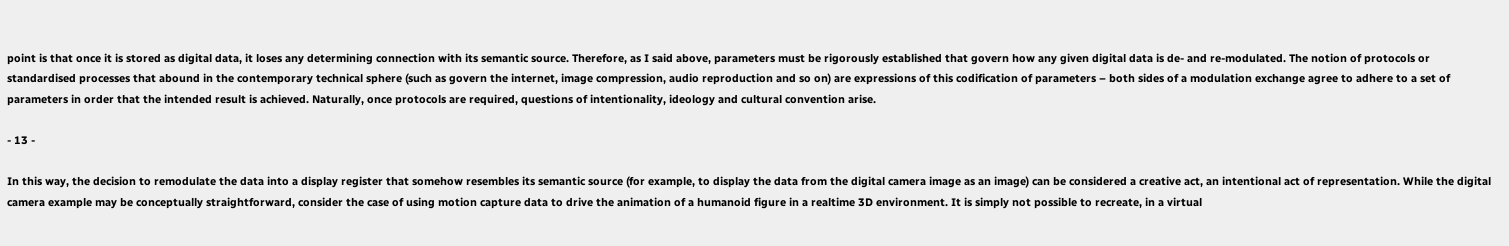point is that once it is stored as digital data, it loses any determining connection with its semantic source. Therefore, as I said above, parameters must be rigorously established that govern how any given digital data is de- and re-modulated. The notion of protocols or standardised processes that abound in the contemporary technical sphere (such as govern the internet, image compression, audio reproduction and so on) are expressions of this codification of parameters – both sides of a modulation exchange agree to adhere to a set of parameters in order that the intended result is achieved. Naturally, once protocols are required, questions of intentionality, ideology and cultural convention arise.

- 13 -

In this way, the decision to remodulate the data into a display register that somehow resembles its semantic source (for example, to display the data from the digital camera image as an image) can be considered a creative act, an intentional act of representation. While the digital camera example may be conceptually straightforward, consider the case of using motion capture data to drive the animation of a humanoid figure in a realtime 3D environment. It is simply not possible to recreate, in a virtual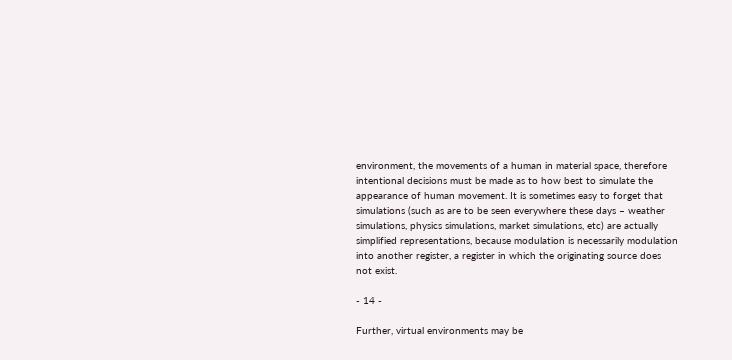environment, the movements of a human in material space, therefore intentional decisions must be made as to how best to simulate the appearance of human movement. It is sometimes easy to forget that simulations (such as are to be seen everywhere these days – weather simulations, physics simulations, market simulations, etc) are actually simplified representations, because modulation is necessarily modulation into another register, a register in which the originating source does not exist.

- 14 -

Further, virtual environments may be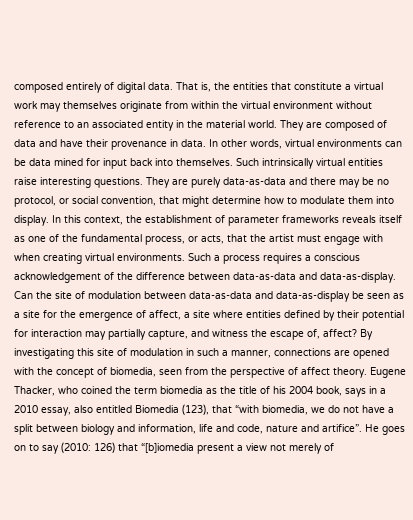composed entirely of digital data. That is, the entities that constitute a virtual work may themselves originate from within the virtual environment without reference to an associated entity in the material world. They are composed of data and have their provenance in data. In other words, virtual environments can be data mined for input back into themselves. Such intrinsically virtual entities raise interesting questions. They are purely data-as-data and there may be no protocol, or social convention, that might determine how to modulate them into display. In this context, the establishment of parameter frameworks reveals itself as one of the fundamental process, or acts, that the artist must engage with when creating virtual environments. Such a process requires a conscious acknowledgement of the difference between data-as-data and data-as-display. Can the site of modulation between data-as-data and data-as-display be seen as a site for the emergence of affect, a site where entities defined by their potential for interaction may partially capture, and witness the escape of, affect? By investigating this site of modulation in such a manner, connections are opened with the concept of biomedia, seen from the perspective of affect theory. Eugene Thacker, who coined the term biomedia as the title of his 2004 book, says in a 2010 essay, also entitled Biomedia (123), that “with biomedia, we do not have a split between biology and information, life and code, nature and artifice”. He goes on to say (2010: 126) that “[b]iomedia present a view not merely of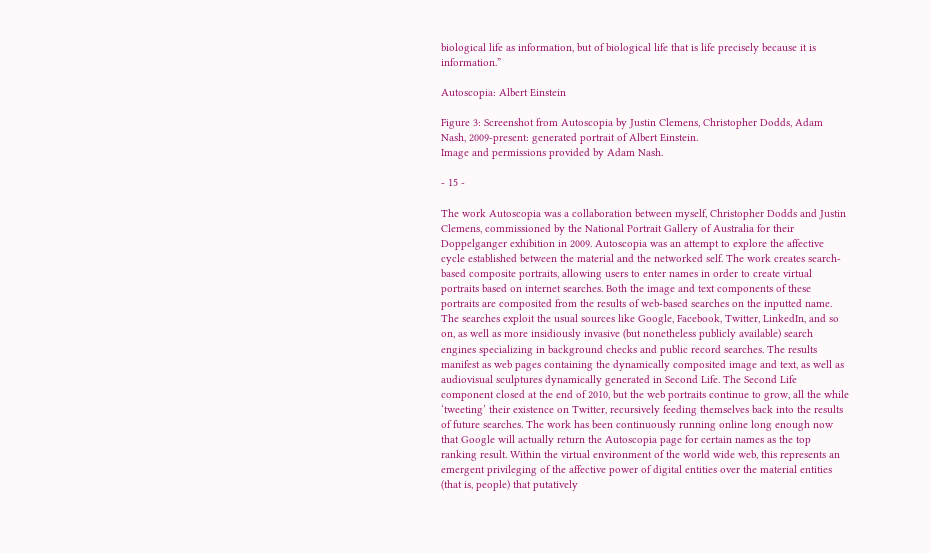biological life as information, but of biological life that is life precisely because it is information.”

Autoscopia: Albert Einstein

Figure 3: Screenshot from Autoscopia by Justin Clemens, Christopher Dodds, Adam Nash, 2009-present: generated portrait of Albert Einstein.
Image and permissions provided by Adam Nash.

- 15 -

The work Autoscopia was a collaboration between myself, Christopher Dodds and Justin Clemens, commissioned by the National Portrait Gallery of Australia for their Doppelganger exhibition in 2009. Autoscopia was an attempt to explore the affective cycle established between the material and the networked self. The work creates search-based composite portraits, allowing users to enter names in order to create virtual portraits based on internet searches. Both the image and text components of these portraits are composited from the results of web-based searches on the inputted name. The searches exploit the usual sources like Google, Facebook, Twitter, LinkedIn, and so on, as well as more insidiously invasive (but nonetheless publicly available) search engines specializing in background checks and public record searches. The results manifest as web pages containing the dynamically composited image and text, as well as audiovisual sculptures dynamically generated in Second Life. The Second Life component closed at the end of 2010, but the web portraits continue to grow, all the while ‘tweeting’ their existence on Twitter, recursively feeding themselves back into the results of future searches. The work has been continuously running online long enough now that Google will actually return the Autoscopia page for certain names as the top ranking result. Within the virtual environment of the world wide web, this represents an emergent privileging of the affective power of digital entities over the material entities (that is, people) that putatively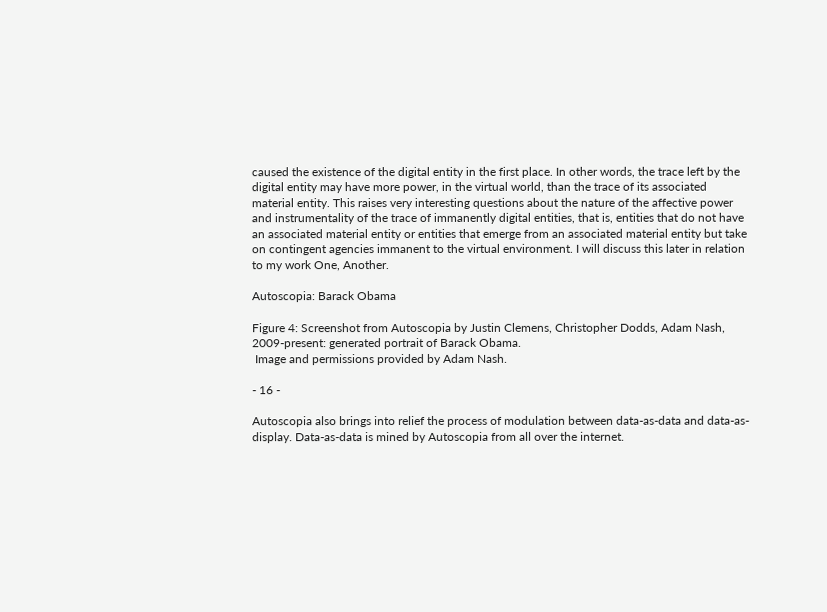caused the existence of the digital entity in the first place. In other words, the trace left by the digital entity may have more power, in the virtual world, than the trace of its associated material entity. This raises very interesting questions about the nature of the affective power and instrumentality of the trace of immanently digital entities, that is, entities that do not have an associated material entity or entities that emerge from an associated material entity but take on contingent agencies immanent to the virtual environment. I will discuss this later in relation to my work One, Another.

Autoscopia: Barack Obama

Figure 4: Screenshot from Autoscopia by Justin Clemens, Christopher Dodds, Adam Nash, 2009-present: generated portrait of Barack Obama.
 Image and permissions provided by Adam Nash.

- 16 -

Autoscopia also brings into relief the process of modulation between data-as-data and data-as-display. Data-as-data is mined by Autoscopia from all over the internet.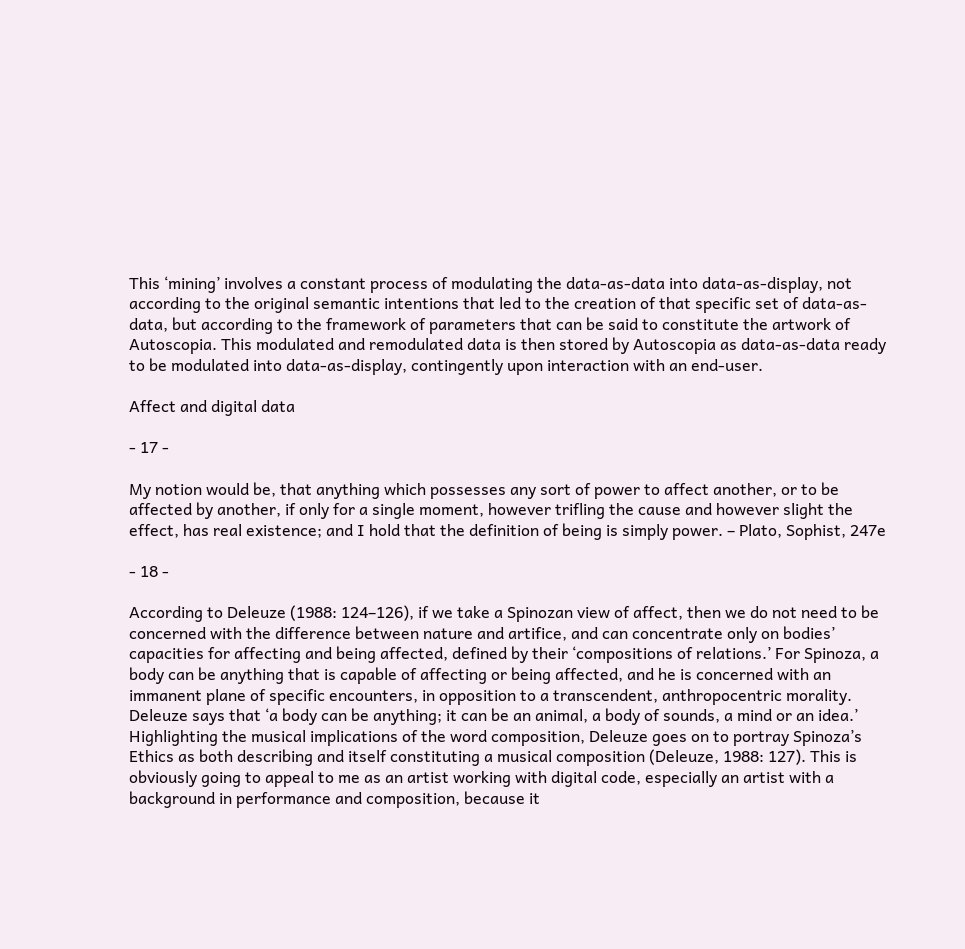This ‘mining’ involves a constant process of modulating the data-as-data into data-as-display, not according to the original semantic intentions that led to the creation of that specific set of data-as-data, but according to the framework of parameters that can be said to constitute the artwork of Autoscopia. This modulated and remodulated data is then stored by Autoscopia as data-as-data ready to be modulated into data-as-display, contingently upon interaction with an end-user.

Affect and digital data

- 17 -

My notion would be, that anything which possesses any sort of power to affect another, or to be affected by another, if only for a single moment, however trifling the cause and however slight the effect, has real existence; and I hold that the definition of being is simply power. – Plato, Sophist, 247e

- 18 -

According to Deleuze (1988: 124–126), if we take a Spinozan view of affect, then we do not need to be concerned with the difference between nature and artifice, and can concentrate only on bodies’ capacities for affecting and being affected, defined by their ‘compositions of relations.’ For Spinoza, a body can be anything that is capable of affecting or being affected, and he is concerned with an immanent plane of specific encounters, in opposition to a transcendent, anthropocentric morality. Deleuze says that ‘a body can be anything; it can be an animal, a body of sounds, a mind or an idea.’ Highlighting the musical implications of the word composition, Deleuze goes on to portray Spinoza’s Ethics as both describing and itself constituting a musical composition (Deleuze, 1988: 127). This is obviously going to appeal to me as an artist working with digital code, especially an artist with a background in performance and composition, because it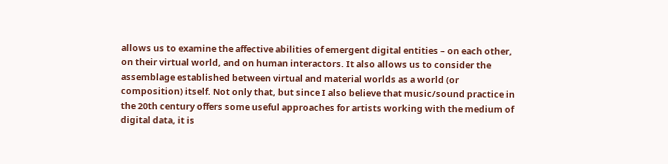allows us to examine the affective abilities of emergent digital entities – on each other, on their virtual world, and on human interactors. It also allows us to consider the assemblage established between virtual and material worlds as a world (or composition) itself. Not only that, but since I also believe that music/sound practice in the 20th century offers some useful approaches for artists working with the medium of digital data, it is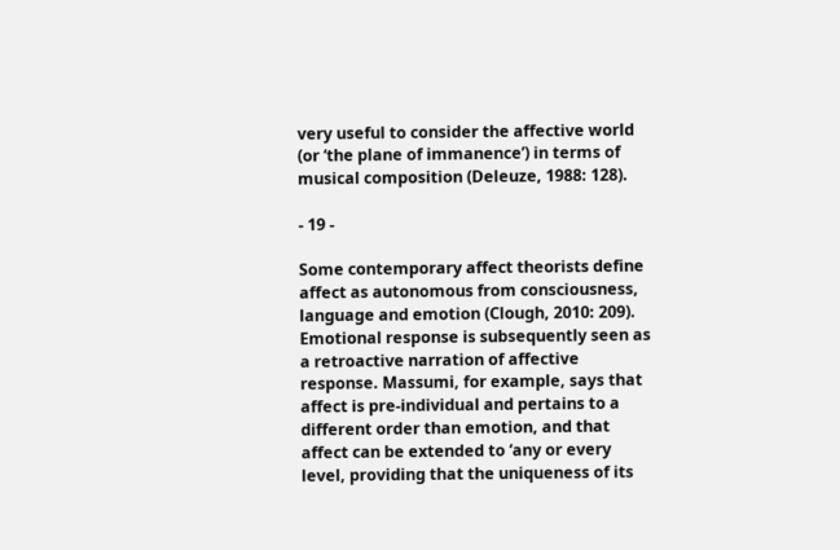very useful to consider the affective world (or ‘the plane of immanence’) in terms of musical composition (Deleuze, 1988: 128).

- 19 -

Some contemporary affect theorists define affect as autonomous from consciousness, language and emotion (Clough, 2010: 209). Emotional response is subsequently seen as a retroactive narration of affective response. Massumi, for example, says that affect is pre-individual and pertains to a different order than emotion, and that affect can be extended to ‘any or every level, providing that the uniqueness of its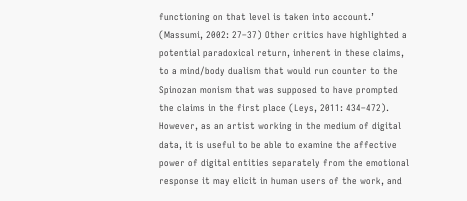functioning on that level is taken into account.’ (Massumi, 2002: 27–37) Other critics have highlighted a potential paradoxical return, inherent in these claims, to a mind/body dualism that would run counter to the Spinozan monism that was supposed to have prompted the claims in the first place (Leys, 2011: 434–472). However, as an artist working in the medium of digital data, it is useful to be able to examine the affective power of digital entities separately from the emotional response it may elicit in human users of the work, and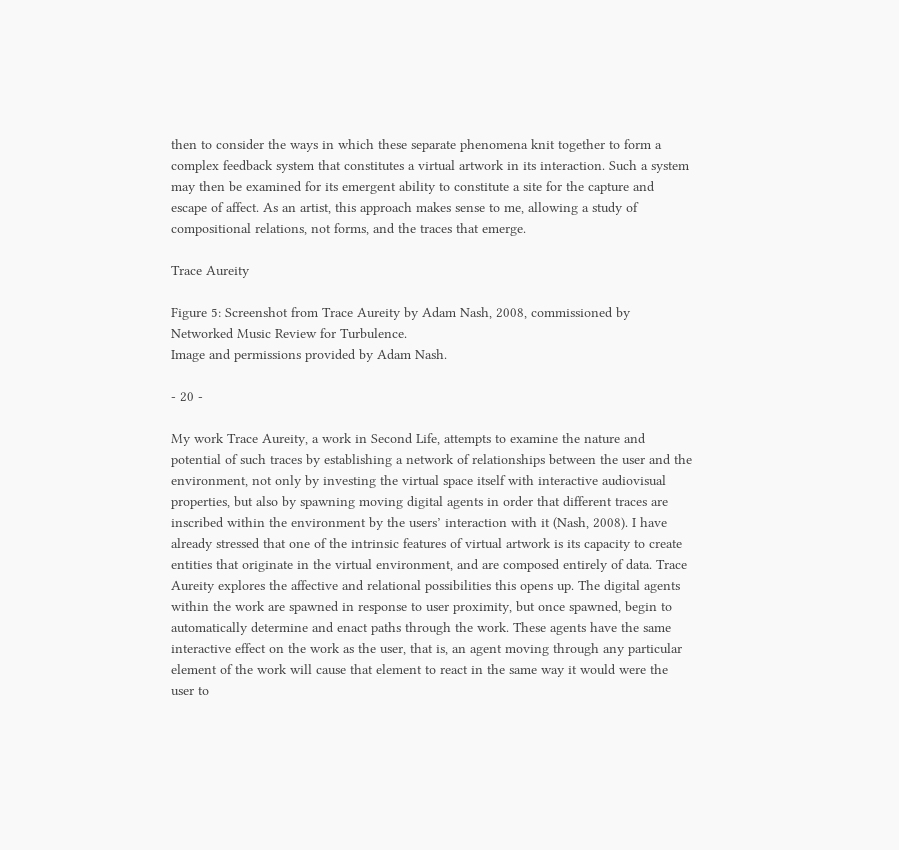then to consider the ways in which these separate phenomena knit together to form a complex feedback system that constitutes a virtual artwork in its interaction. Such a system may then be examined for its emergent ability to constitute a site for the capture and escape of affect. As an artist, this approach makes sense to me, allowing a study of compositional relations, not forms, and the traces that emerge.

Trace Aureity

Figure 5: Screenshot from Trace Aureity by Adam Nash, 2008, commissioned by Networked Music Review for Turbulence.
Image and permissions provided by Adam Nash.

- 20 -

My work Trace Aureity, a work in Second Life, attempts to examine the nature and potential of such traces by establishing a network of relationships between the user and the environment, not only by investing the virtual space itself with interactive audiovisual properties, but also by spawning moving digital agents in order that different traces are inscribed within the environment by the users’ interaction with it (Nash, 2008). I have already stressed that one of the intrinsic features of virtual artwork is its capacity to create entities that originate in the virtual environment, and are composed entirely of data. Trace Aureity explores the affective and relational possibilities this opens up. The digital agents within the work are spawned in response to user proximity, but once spawned, begin to automatically determine and enact paths through the work. These agents have the same interactive effect on the work as the user, that is, an agent moving through any particular element of the work will cause that element to react in the same way it would were the user to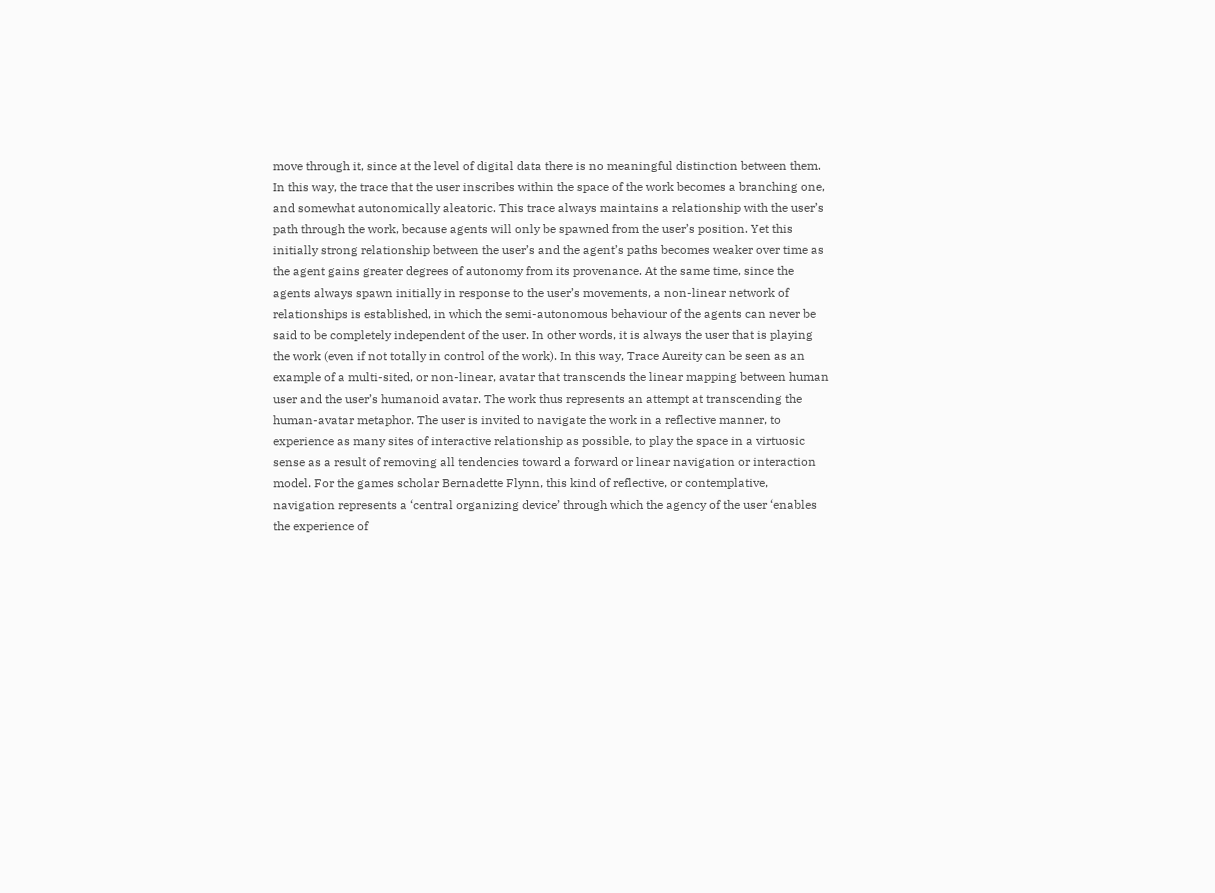move through it, since at the level of digital data there is no meaningful distinction between them. In this way, the trace that the user inscribes within the space of the work becomes a branching one, and somewhat autonomically aleatoric. This trace always maintains a relationship with the user’s path through the work, because agents will only be spawned from the user’s position. Yet this initially strong relationship between the user’s and the agent’s paths becomes weaker over time as the agent gains greater degrees of autonomy from its provenance. At the same time, since the agents always spawn initially in response to the user’s movements, a non-linear network of relationships is established, in which the semi-autonomous behaviour of the agents can never be said to be completely independent of the user. In other words, it is always the user that is playing the work (even if not totally in control of the work). In this way, Trace Aureity can be seen as an example of a multi-sited, or non-linear, avatar that transcends the linear mapping between human user and the user’s humanoid avatar. The work thus represents an attempt at transcending the human-avatar metaphor. The user is invited to navigate the work in a reflective manner, to experience as many sites of interactive relationship as possible, to play the space in a virtuosic sense as a result of removing all tendencies toward a forward or linear navigation or interaction model. For the games scholar Bernadette Flynn, this kind of reflective, or contemplative, navigation represents a ‘central organizing device’ through which the agency of the user ‘enables the experience of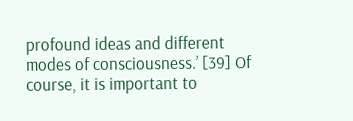profound ideas and different modes of consciousness.’ [39] Of course, it is important to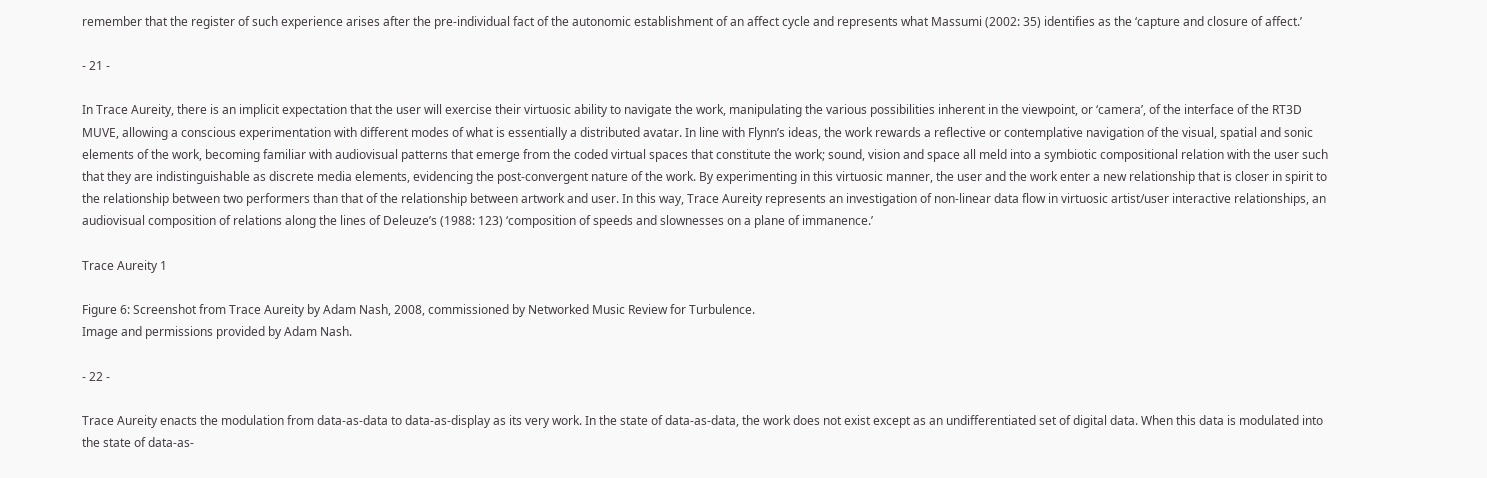remember that the register of such experience arises after the pre-individual fact of the autonomic establishment of an affect cycle and represents what Massumi (2002: 35) identifies as the ‘capture and closure of affect.’

- 21 -

In Trace Aureity, there is an implicit expectation that the user will exercise their virtuosic ability to navigate the work, manipulating the various possibilities inherent in the viewpoint, or ‘camera’, of the interface of the RT3D MUVE, allowing a conscious experimentation with different modes of what is essentially a distributed avatar. In line with Flynn’s ideas, the work rewards a reflective or contemplative navigation of the visual, spatial and sonic elements of the work, becoming familiar with audiovisual patterns that emerge from the coded virtual spaces that constitute the work; sound, vision and space all meld into a symbiotic compositional relation with the user such that they are indistinguishable as discrete media elements, evidencing the post-convergent nature of the work. By experimenting in this virtuosic manner, the user and the work enter a new relationship that is closer in spirit to the relationship between two performers than that of the relationship between artwork and user. In this way, Trace Aureity represents an investigation of non-linear data flow in virtuosic artist/user interactive relationships, an audiovisual composition of relations along the lines of Deleuze’s (1988: 123) ‘composition of speeds and slownesses on a plane of immanence.’

Trace Aureity 1

Figure 6: Screenshot from Trace Aureity by Adam Nash, 2008, commissioned by Networked Music Review for Turbulence.
Image and permissions provided by Adam Nash.

- 22 -

Trace Aureity enacts the modulation from data-as-data to data-as-display as its very work. In the state of data-as-data, the work does not exist except as an undifferentiated set of digital data. When this data is modulated into the state of data-as-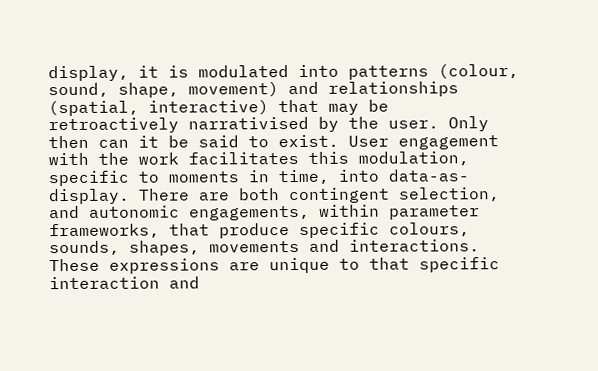display, it is modulated into patterns (colour, sound, shape, movement) and relationships (spatial, interactive) that may be retroactively narrativised by the user. Only then can it be said to exist. User engagement with the work facilitates this modulation, specific to moments in time, into data-as-display. There are both contingent selection, and autonomic engagements, within parameter frameworks, that produce specific colours, sounds, shapes, movements and interactions. These expressions are unique to that specific interaction and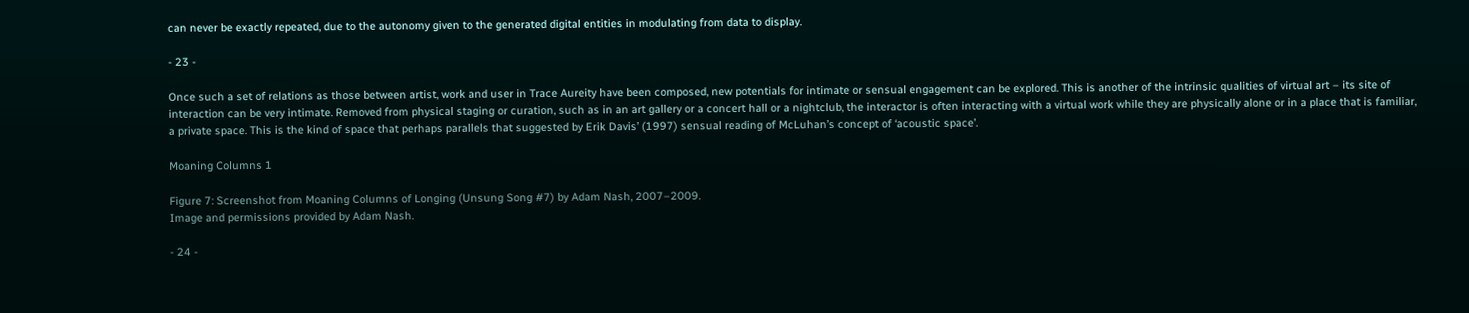can never be exactly repeated, due to the autonomy given to the generated digital entities in modulating from data to display.

- 23 -

Once such a set of relations as those between artist, work and user in Trace Aureity have been composed, new potentials for intimate or sensual engagement can be explored. This is another of the intrinsic qualities of virtual art – its site of interaction can be very intimate. Removed from physical staging or curation, such as in an art gallery or a concert hall or a nightclub, the interactor is often interacting with a virtual work while they are physically alone or in a place that is familiar, a private space. This is the kind of space that perhaps parallels that suggested by Erik Davis’ (1997) sensual reading of McLuhan’s concept of ‘acoustic space’.

Moaning Columns 1

Figure 7: Screenshot from Moaning Columns of Longing (Unsung Song #7) by Adam Nash, 2007–2009.
Image and permissions provided by Adam Nash.

- 24 -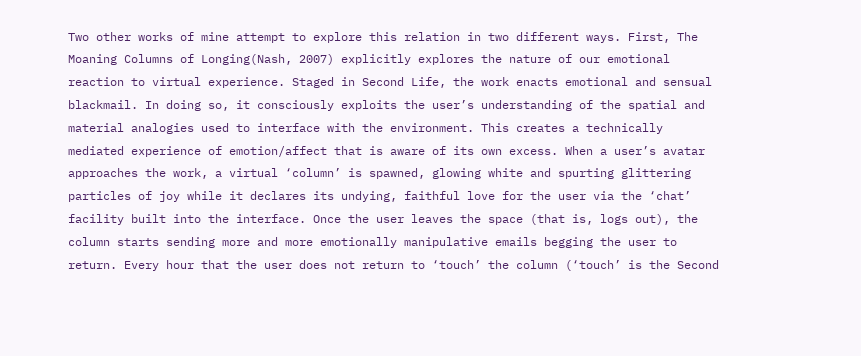Two other works of mine attempt to explore this relation in two different ways. First, The Moaning Columns of Longing(Nash, 2007) explicitly explores the nature of our emotional reaction to virtual experience. Staged in Second Life, the work enacts emotional and sensual blackmail. In doing so, it consciously exploits the user’s understanding of the spatial and material analogies used to interface with the environment. This creates a technically mediated experience of emotion/affect that is aware of its own excess. When a user’s avatar approaches the work, a virtual ‘column’ is spawned, glowing white and spurting glittering particles of joy while it declares its undying, faithful love for the user via the ‘chat’ facility built into the interface. Once the user leaves the space (that is, logs out), the column starts sending more and more emotionally manipulative emails begging the user to return. Every hour that the user does not return to ‘touch’ the column (‘touch’ is the Second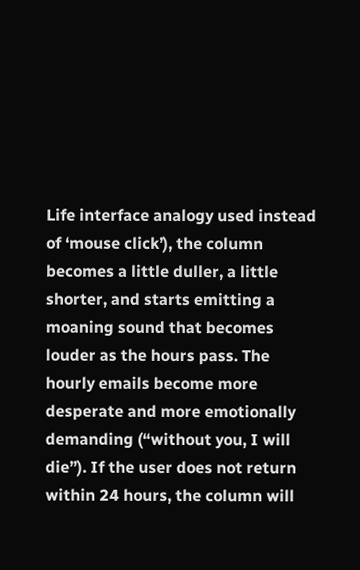Life interface analogy used instead of ‘mouse click’), the column becomes a little duller, a little shorter, and starts emitting a moaning sound that becomes louder as the hours pass. The hourly emails become more desperate and more emotionally demanding (“without you, I will die”). If the user does not return within 24 hours, the column will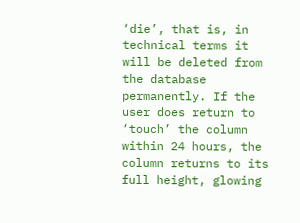‘die’, that is, in technical terms it will be deleted from the database permanently. If the user does return to ‘touch’ the column within 24 hours, the column returns to its full height, glowing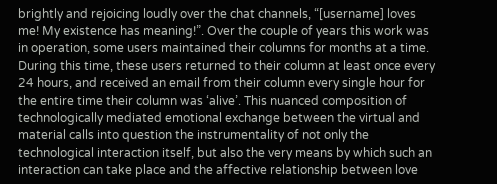brightly and rejoicing loudly over the chat channels, “[username] loves me! My existence has meaning!”. Over the couple of years this work was in operation, some users maintained their columns for months at a time. During this time, these users returned to their column at least once every 24 hours, and received an email from their column every single hour for the entire time their column was ‘alive’. This nuanced composition of technologically mediated emotional exchange between the virtual and material calls into question the instrumentality of not only the technological interaction itself, but also the very means by which such an interaction can take place and the affective relationship between love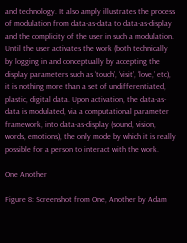and technology. It also amply illustrates the process of modulation from data-as-data to data-as-display and the complicity of the user in such a modulation. Until the user activates the work (both technically by logging in and conceptually by accepting the display parameters such as ‘touch’, ‘visit’, ‘love,’ etc), it is nothing more than a set of undifferentiated, plastic, digital data. Upon activation, the data-as-data is modulated, via a computational parameter framework, into data-as-display (sound, vision, words, emotions), the only mode by which it is really possible for a person to interact with the work.

One Another

Figure 8: Screenshot from One, Another by Adam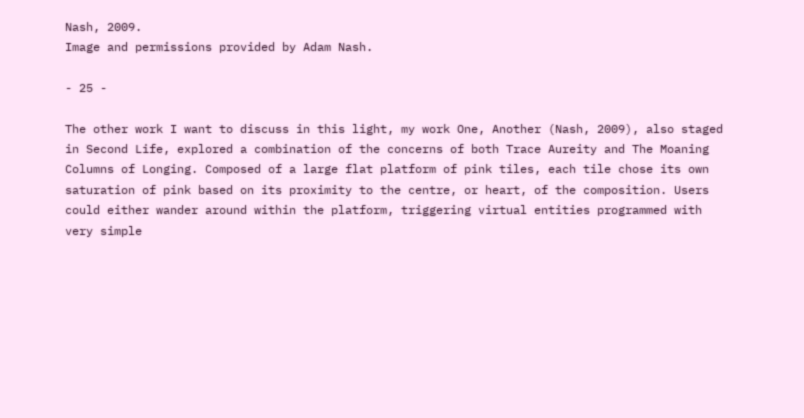Nash, 2009.
Image and permissions provided by Adam Nash.

- 25 -

The other work I want to discuss in this light, my work One, Another (Nash, 2009), also staged in Second Life, explored a combination of the concerns of both Trace Aureity and The Moaning Columns of Longing. Composed of a large flat platform of pink tiles, each tile chose its own saturation of pink based on its proximity to the centre, or heart, of the composition. Users could either wander around within the platform, triggering virtual entities programmed with very simple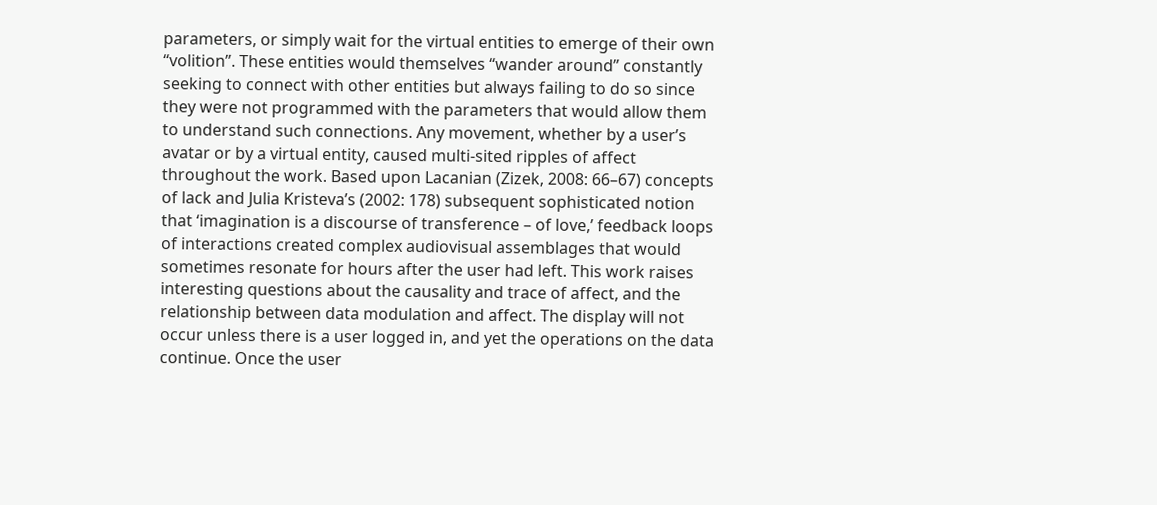parameters, or simply wait for the virtual entities to emerge of their own “volition”. These entities would themselves “wander around” constantly seeking to connect with other entities but always failing to do so since they were not programmed with the parameters that would allow them to understand such connections. Any movement, whether by a user’s avatar or by a virtual entity, caused multi-sited ripples of affect throughout the work. Based upon Lacanian (Zizek, 2008: 66–67) concepts of lack and Julia Kristeva’s (2002: 178) subsequent sophisticated notion that ‘imagination is a discourse of transference – of love,’ feedback loops of interactions created complex audiovisual assemblages that would sometimes resonate for hours after the user had left. This work raises interesting questions about the causality and trace of affect, and the relationship between data modulation and affect. The display will not occur unless there is a user logged in, and yet the operations on the data continue. Once the user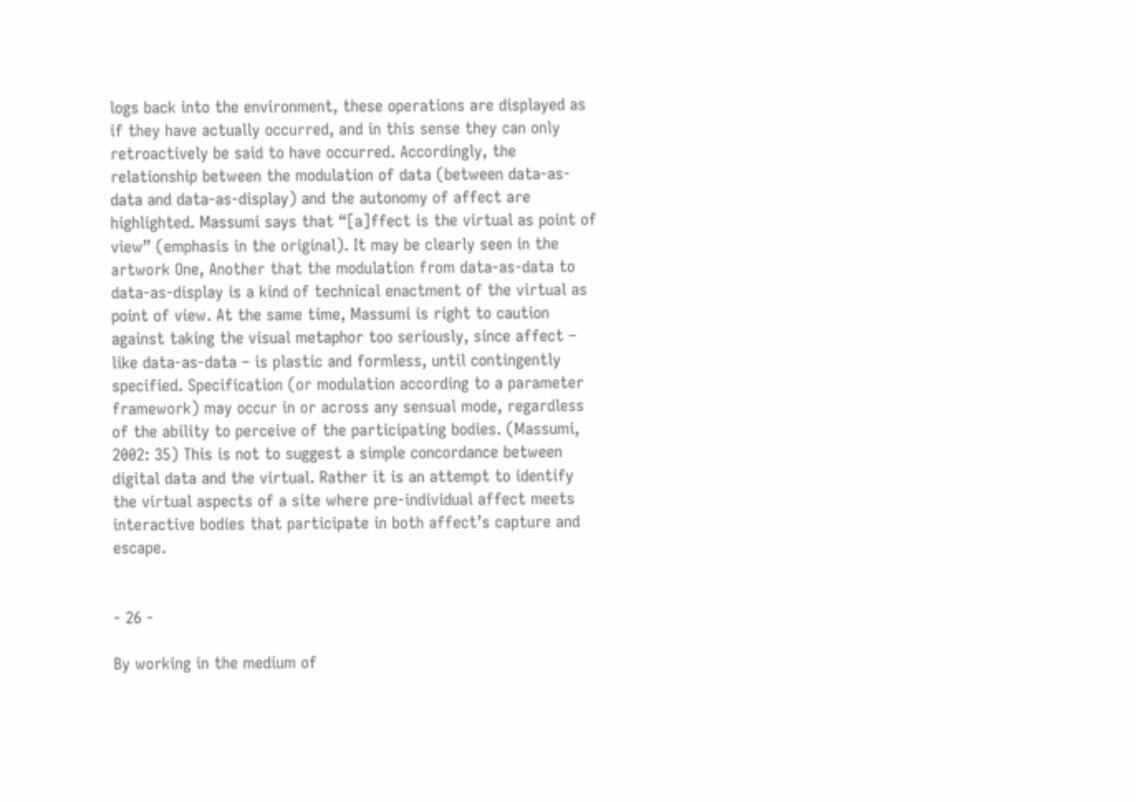logs back into the environment, these operations are displayed as if they have actually occurred, and in this sense they can only retroactively be said to have occurred. Accordingly, the relationship between the modulation of data (between data-as-data and data-as-display) and the autonomy of affect are highlighted. Massumi says that “[a]ffect is the virtual as point of view” (emphasis in the original). It may be clearly seen in the artwork One, Another that the modulation from data-as-data to data-as-display is a kind of technical enactment of the virtual as point of view. At the same time, Massumi is right to caution against taking the visual metaphor too seriously, since affect – like data-as-data – is plastic and formless, until contingently specified. Specification (or modulation according to a parameter framework) may occur in or across any sensual mode, regardless of the ability to perceive of the participating bodies. (Massumi, 2002: 35) This is not to suggest a simple concordance between digital data and the virtual. Rather it is an attempt to identify the virtual aspects of a site where pre-individual affect meets interactive bodies that participate in both affect’s capture and escape.


- 26 -

By working in the medium of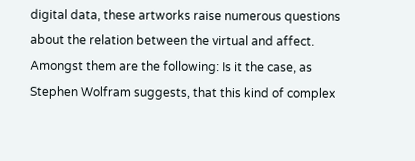digital data, these artworks raise numerous questions about the relation between the virtual and affect. Amongst them are the following: Is it the case, as Stephen Wolfram suggests, that this kind of complex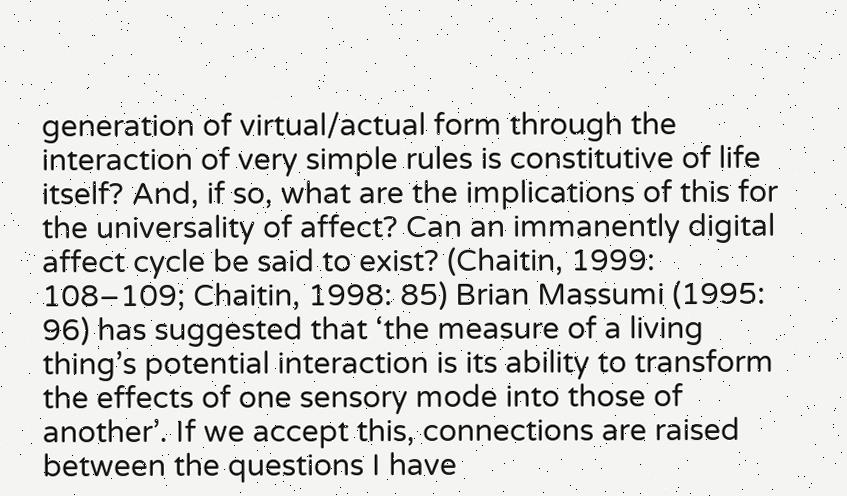generation of virtual/actual form through the interaction of very simple rules is constitutive of life itself? And, if so, what are the implications of this for the universality of affect? Can an immanently digital affect cycle be said to exist? (Chaitin, 1999: 108–109; Chaitin, 1998: 85) Brian Massumi (1995: 96) has suggested that ‘the measure of a living thing’s potential interaction is its ability to transform the effects of one sensory mode into those of another’. If we accept this, connections are raised between the questions I have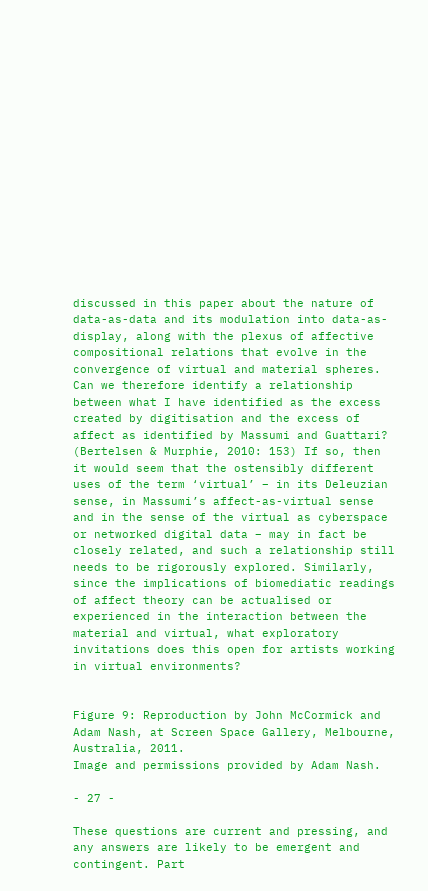discussed in this paper about the nature of data-as-data and its modulation into data-as-display, along with the plexus of affective compositional relations that evolve in the convergence of virtual and material spheres. Can we therefore identify a relationship between what I have identified as the excess created by digitisation and the excess of affect as identified by Massumi and Guattari? (Bertelsen & Murphie, 2010: 153) If so, then it would seem that the ostensibly different uses of the term ‘virtual’ – in its Deleuzian sense, in Massumi’s affect-as-virtual sense and in the sense of the virtual as cyberspace or networked digital data – may in fact be closely related, and such a relationship still needs to be rigorously explored. Similarly, since the implications of biomediatic readings of affect theory can be actualised or experienced in the interaction between the material and virtual, what exploratory invitations does this open for artists working in virtual environments?


Figure 9: Reproduction by John McCormick and Adam Nash, at Screen Space Gallery, Melbourne, Australia, 2011.
Image and permissions provided by Adam Nash.

- 27 -

These questions are current and pressing, and any answers are likely to be emergent and contingent. Part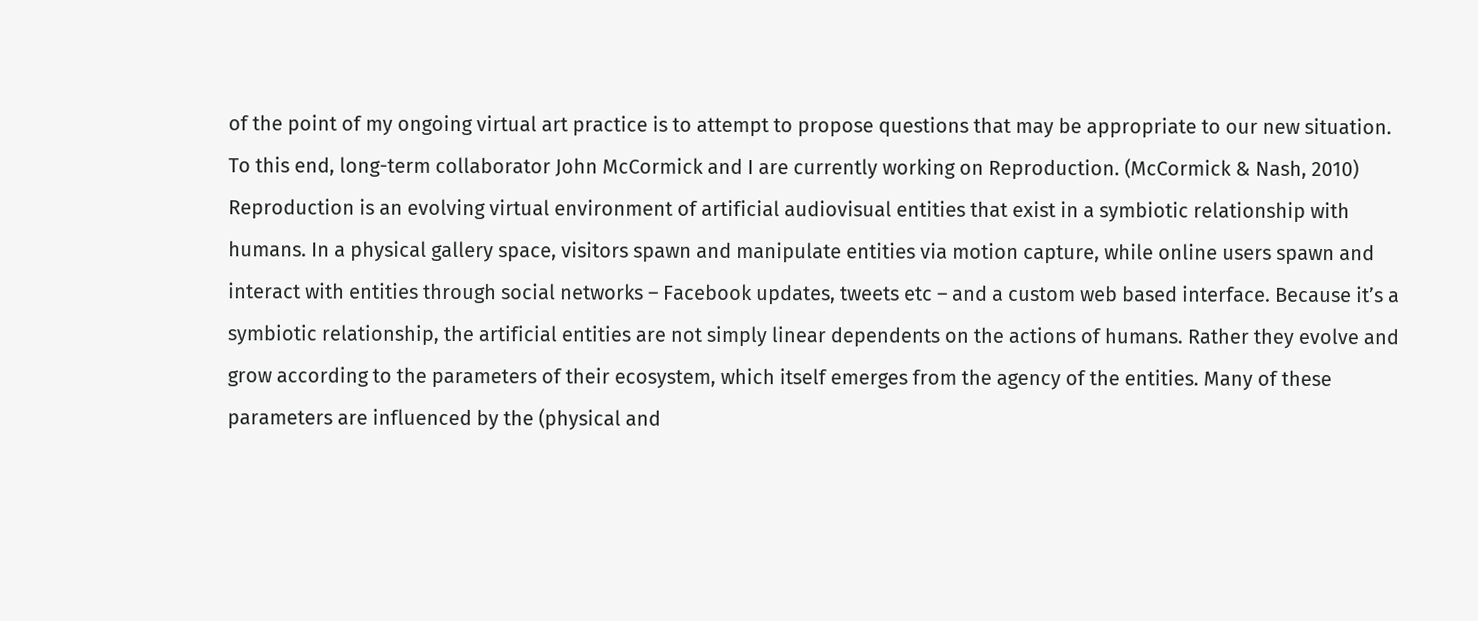of the point of my ongoing virtual art practice is to attempt to propose questions that may be appropriate to our new situation. To this end, long-term collaborator John McCormick and I are currently working on Reproduction. (McCormick & Nash, 2010) Reproduction is an evolving virtual environment of artificial audiovisual entities that exist in a symbiotic relationship with humans. In a physical gallery space, visitors spawn and manipulate entities via motion capture, while online users spawn and interact with entities through social networks – Facebook updates, tweets etc – and a custom web based interface. Because it’s a symbiotic relationship, the artificial entities are not simply linear dependents on the actions of humans. Rather they evolve and grow according to the parameters of their ecosystem, which itself emerges from the agency of the entities. Many of these parameters are influenced by the (physical and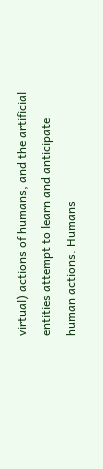virtual) actions of humans, and the artificial entities attempt to learn and anticipate human actions. Humans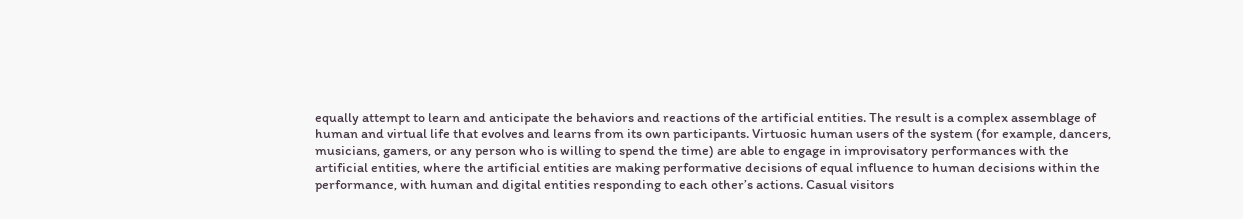equally attempt to learn and anticipate the behaviors and reactions of the artificial entities. The result is a complex assemblage of human and virtual life that evolves and learns from its own participants. Virtuosic human users of the system (for example, dancers, musicians, gamers, or any person who is willing to spend the time) are able to engage in improvisatory performances with the artificial entities, where the artificial entities are making performative decisions of equal influence to human decisions within the performance, with human and digital entities responding to each other’s actions. Casual visitors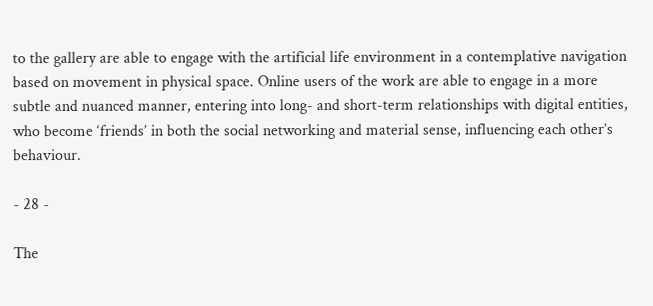to the gallery are able to engage with the artificial life environment in a contemplative navigation based on movement in physical space. Online users of the work are able to engage in a more subtle and nuanced manner, entering into long- and short-term relationships with digital entities, who become ‘friends’ in both the social networking and material sense, influencing each other’s behaviour.

- 28 -

The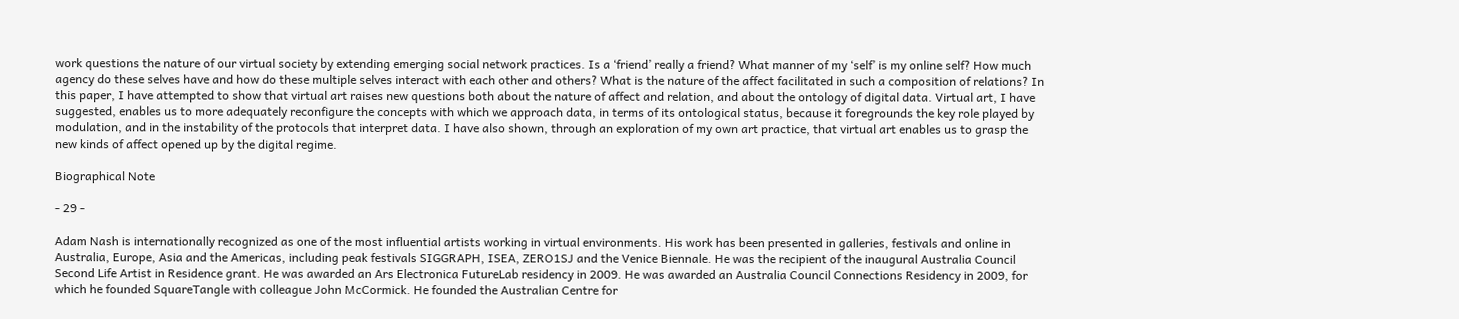work questions the nature of our virtual society by extending emerging social network practices. Is a ‘friend’ really a friend? What manner of my ‘self’ is my online self? How much agency do these selves have and how do these multiple selves interact with each other and others? What is the nature of the affect facilitated in such a composition of relations? In this paper, I have attempted to show that virtual art raises new questions both about the nature of affect and relation, and about the ontology of digital data. Virtual art, I have suggested, enables us to more adequately reconfigure the concepts with which we approach data, in terms of its ontological status, because it foregrounds the key role played by modulation, and in the instability of the protocols that interpret data. I have also shown, through an exploration of my own art practice, that virtual art enables us to grasp the new kinds of affect opened up by the digital regime.

Biographical Note

- 29 -

Adam Nash is internationally recognized as one of the most influential artists working in virtual environments. His work has been presented in galleries, festivals and online in Australia, Europe, Asia and the Americas, including peak festivals SIGGRAPH, ISEA, ZERO1SJ and the Venice Biennale. He was the recipient of the inaugural Australia Council Second Life Artist in Residence grant. He was awarded an Ars Electronica FutureLab residency in 2009. He was awarded an Australia Council Connections Residency in 2009, for which he founded SquareTangle with colleague John McCormick. He founded the Australian Centre for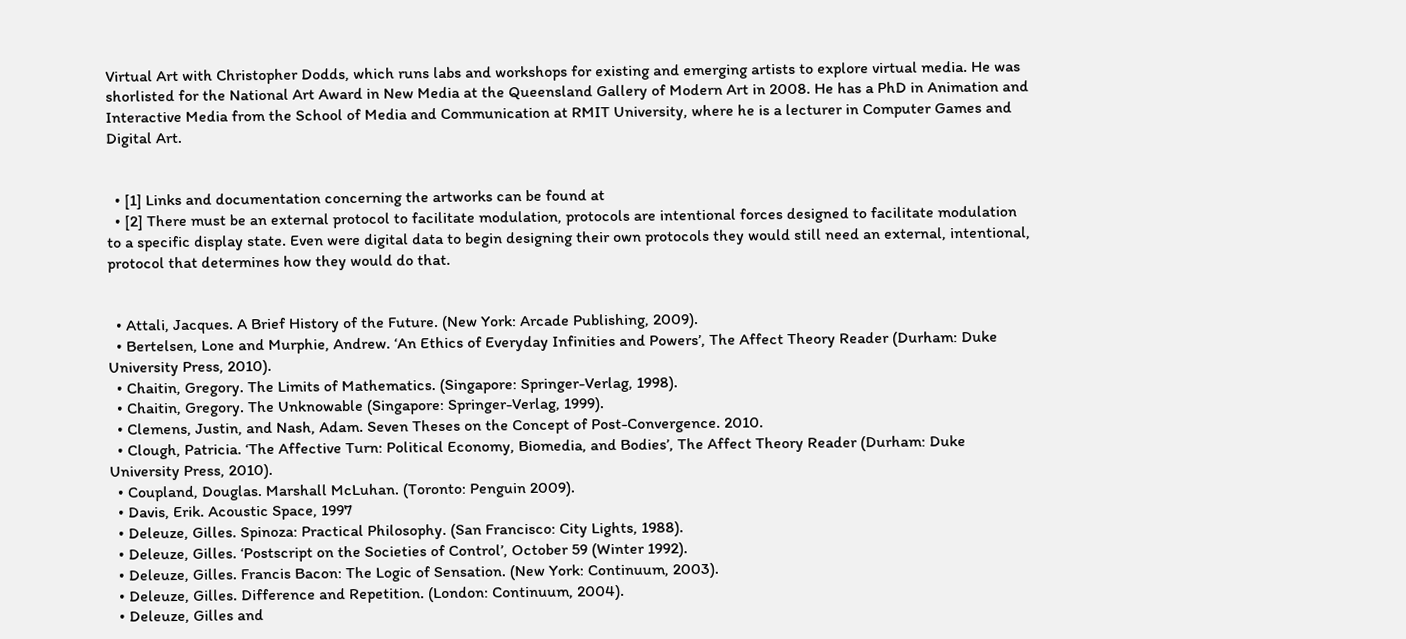Virtual Art with Christopher Dodds, which runs labs and workshops for existing and emerging artists to explore virtual media. He was shorlisted for the National Art Award in New Media at the Queensland Gallery of Modern Art in 2008. He has a PhD in Animation and Interactive Media from the School of Media and Communication at RMIT University, where he is a lecturer in Computer Games and Digital Art.


  • [1] Links and documentation concerning the artworks can be found at
  • [2] There must be an external protocol to facilitate modulation, protocols are intentional forces designed to facilitate modulation to a specific display state. Even were digital data to begin designing their own protocols they would still need an external, intentional, protocol that determines how they would do that.


  • Attali, Jacques. A Brief History of the Future. (New York: Arcade Publishing, 2009).
  • Bertelsen, Lone and Murphie, Andrew. ‘An Ethics of Everyday Infinities and Powers’, The Affect Theory Reader (Durham: Duke University Press, 2010).
  • Chaitin, Gregory. The Limits of Mathematics. (Singapore: Springer-Verlag, 1998).
  • Chaitin, Gregory. The Unknowable (Singapore: Springer-Verlag, 1999).
  • Clemens, Justin, and Nash, Adam. Seven Theses on the Concept of Post-Convergence. 2010.
  • Clough, Patricia. ‘The Affective Turn: Political Economy, Biomedia, and Bodies’, The Affect Theory Reader (Durham: Duke University Press, 2010).
  • Coupland, Douglas. Marshall McLuhan. (Toronto: Penguin 2009).
  • Davis, Erik. Acoustic Space, 1997
  • Deleuze, Gilles. Spinoza: Practical Philosophy. (San Francisco: City Lights, 1988).
  • Deleuze, Gilles. ‘Postscript on the Societies of Control’, October 59 (Winter 1992).
  • Deleuze, Gilles. Francis Bacon: The Logic of Sensation. (New York: Continuum, 2003).
  • Deleuze, Gilles. Difference and Repetition. (London: Continuum, 2004).
  • Deleuze, Gilles and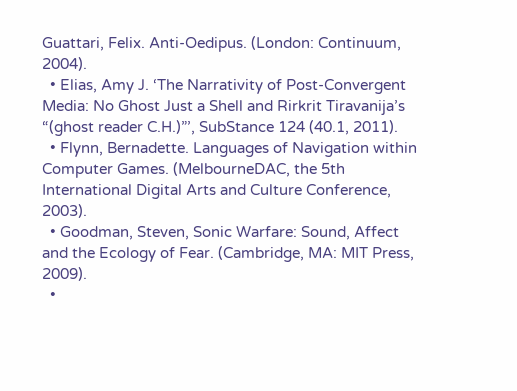Guattari, Felix. Anti-Oedipus. (London: Continuum, 2004).
  • Elias, Amy J. ‘The Narrativity of Post-Convergent Media: No Ghost Just a Shell and Rirkrit Tiravanija’s “(ghost reader C.H.)”’, SubStance 124 (40.1, 2011).
  • Flynn, Bernadette. Languages of Navigation within Computer Games. (MelbourneDAC, the 5th International Digital Arts and Culture Conference, 2003).
  • Goodman, Steven, Sonic Warfare: Sound, Affect and the Ecology of Fear. (Cambridge, MA: MIT Press, 2009).
  •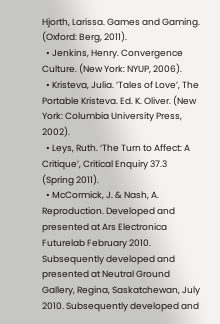Hjorth, Larissa. Games and Gaming. (Oxford: Berg, 2011).
  • Jenkins, Henry. Convergence Culture. (New York: NYUP, 2006).
  • Kristeva, Julia. ‘Tales of Love’, The Portable Kristeva. Ed. K. Oliver. (New York: Columbia University Press, 2002).
  • Leys, Ruth. ‘The Turn to Affect: A Critique’, Critical Enquiry 37.3 (Spring 2011).
  • McCormick, J. & Nash, A. Reproduction. Developed and presented at Ars Electronica Futurelab February 2010. Subsequently developed and presented at Neutral Ground Gallery, Regina, Saskatchewan, July 2010. Subsequently developed and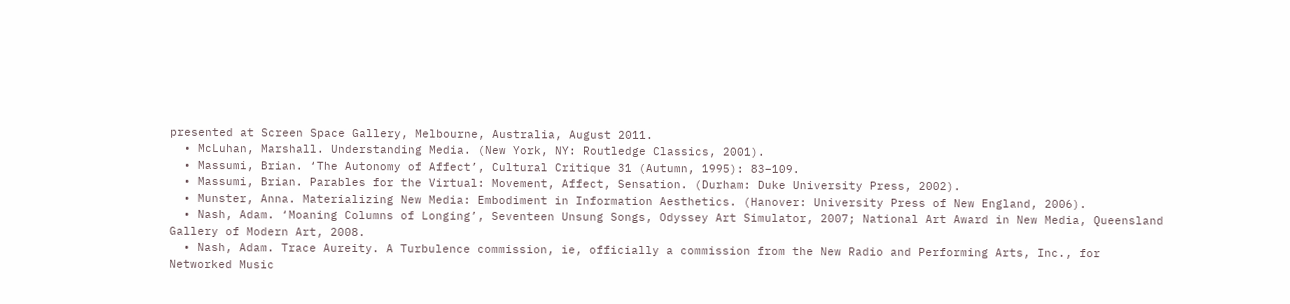presented at Screen Space Gallery, Melbourne, Australia, August 2011.
  • McLuhan, Marshall. Understanding Media. (New York, NY: Routledge Classics, 2001).
  • Massumi, Brian. ‘The Autonomy of Affect’, Cultural Critique 31 (Autumn, 1995): 83–109.
  • Massumi, Brian. Parables for the Virtual: Movement, Affect, Sensation. (Durham: Duke University Press, 2002).
  • Munster, Anna. Materializing New Media: Embodiment in Information Aesthetics. (Hanover: University Press of New England, 2006).
  • Nash, Adam. ‘Moaning Columns of Longing’, Seventeen Unsung Songs, Odyssey Art Simulator, 2007; National Art Award in New Media, Queensland Gallery of Modern Art, 2008.
  • Nash, Adam. Trace Aureity. A Turbulence commission, ie, officially a commission from the New Radio and Performing Arts, Inc., for Networked Music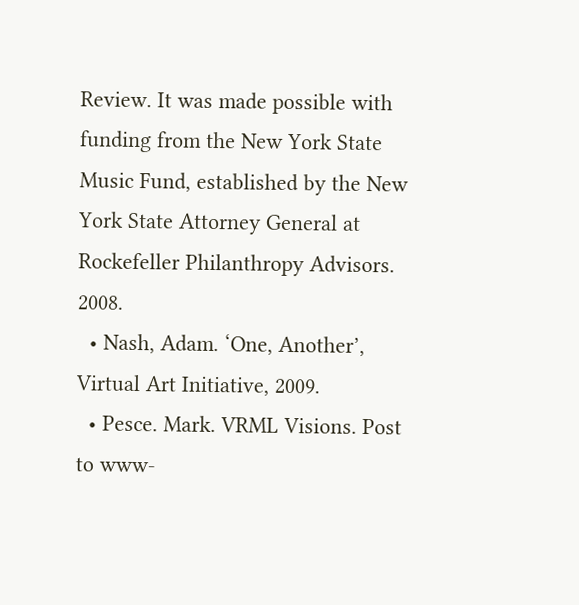Review. It was made possible with funding from the New York State Music Fund, established by the New York State Attorney General at Rockefeller Philanthropy Advisors. 2008.
  • Nash, Adam. ‘One, Another’, Virtual Art Initiative, 2009.
  • Pesce. Mark. VRML Visions. Post to www-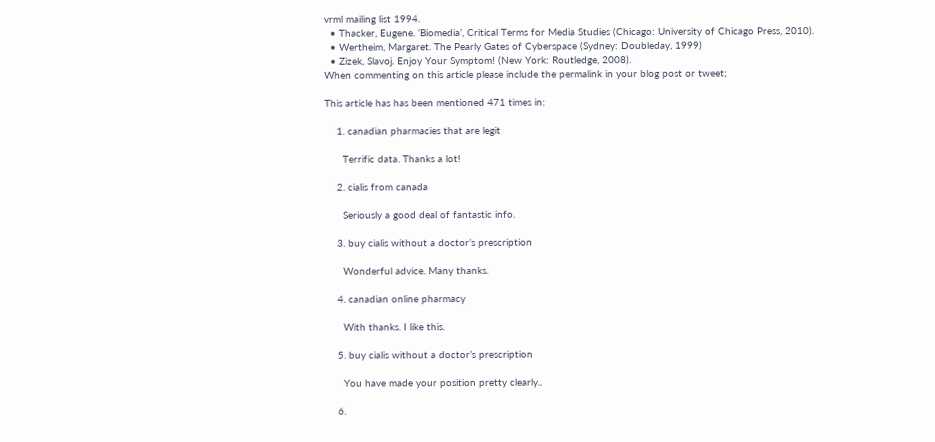vrml mailing list 1994.
  • Thacker, Eugene. ‘Biomedia’, Critical Terms for Media Studies (Chicago: University of Chicago Press, 2010).
  • Wertheim, Margaret. The Pearly Gates of Cyberspace (Sydney: Doubleday, 1999)
  • Zizek, Slavoj. Enjoy Your Symptom! (New York: Routledge, 2008).
When commenting on this article please include the permalink in your blog post or tweet;

This article has has been mentioned 471 times in:

    1. canadian pharmacies that are legit

      Terrific data. Thanks a lot!

    2. cialis from canada

      Seriously a good deal of fantastic info.

    3. buy cialis without a doctor’s prescription

      Wonderful advice. Many thanks.

    4. canadian online pharmacy

      With thanks. I like this.

    5. buy cialis without a doctor’s prescription

      You have made your position pretty clearly..

    6.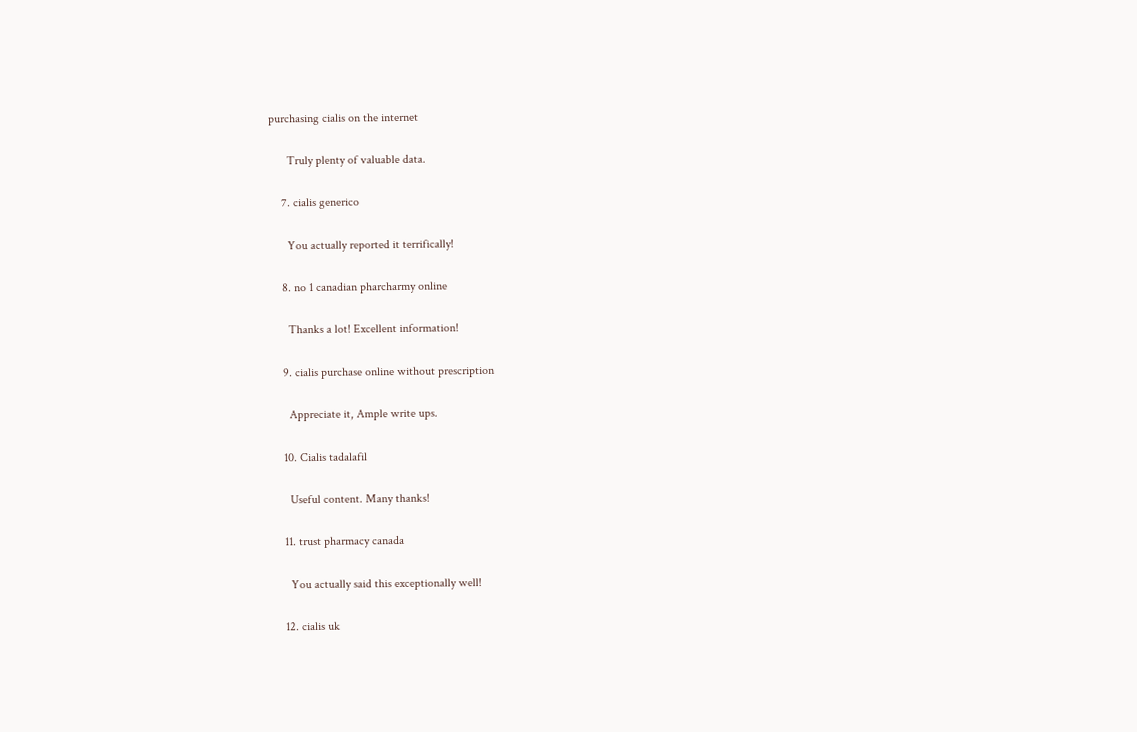purchasing cialis on the internet

      Truly plenty of valuable data.

    7. cialis generico

      You actually reported it terrifically!

    8. no 1 canadian pharcharmy online

      Thanks a lot! Excellent information!

    9. cialis purchase online without prescription

      Appreciate it, Ample write ups.

    10. Cialis tadalafil

      Useful content. Many thanks!

    11. trust pharmacy canada

      You actually said this exceptionally well!

    12. cialis uk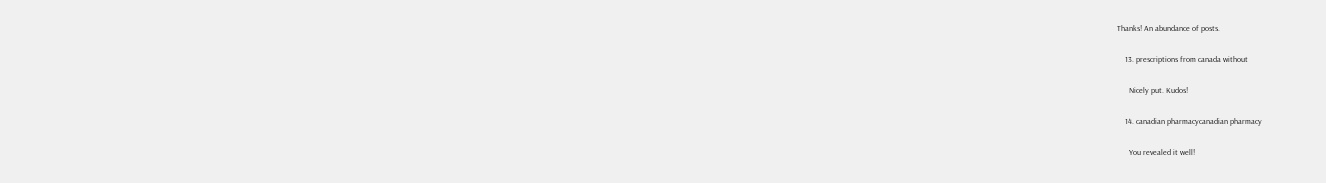Thanks! An abundance of posts.

    13. prescriptions from canada without

      Nicely put. Kudos!

    14. canadian pharmacycanadian pharmacy

      You revealed it well!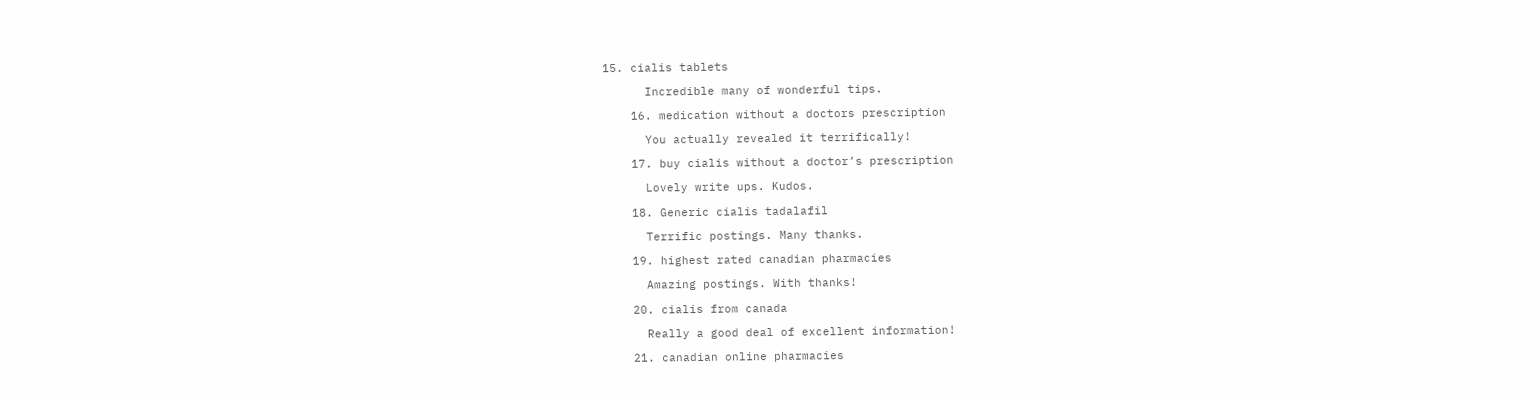15. cialis tablets

      Incredible many of wonderful tips.

    16. medication without a doctors prescription

      You actually revealed it terrifically!

    17. buy cialis without a doctor’s prescription

      Lovely write ups. Kudos.

    18. Generic cialis tadalafil

      Terrific postings. Many thanks.

    19. highest rated canadian pharmacies

      Amazing postings. With thanks!

    20. cialis from canada

      Really a good deal of excellent information!

    21. canadian online pharmacies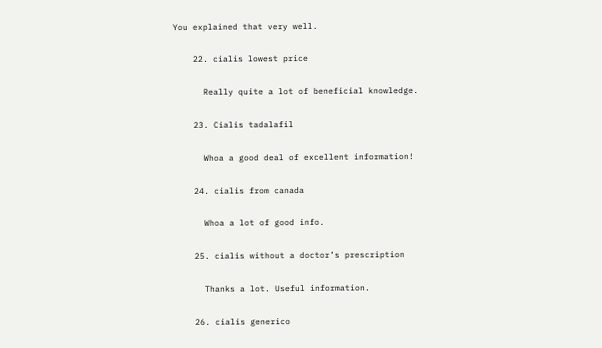You explained that very well.

    22. cialis lowest price

      Really quite a lot of beneficial knowledge.

    23. Cialis tadalafil

      Whoa a good deal of excellent information!

    24. cialis from canada

      Whoa a lot of good info.

    25. cialis without a doctor’s prescription

      Thanks a lot. Useful information.

    26. cialis generico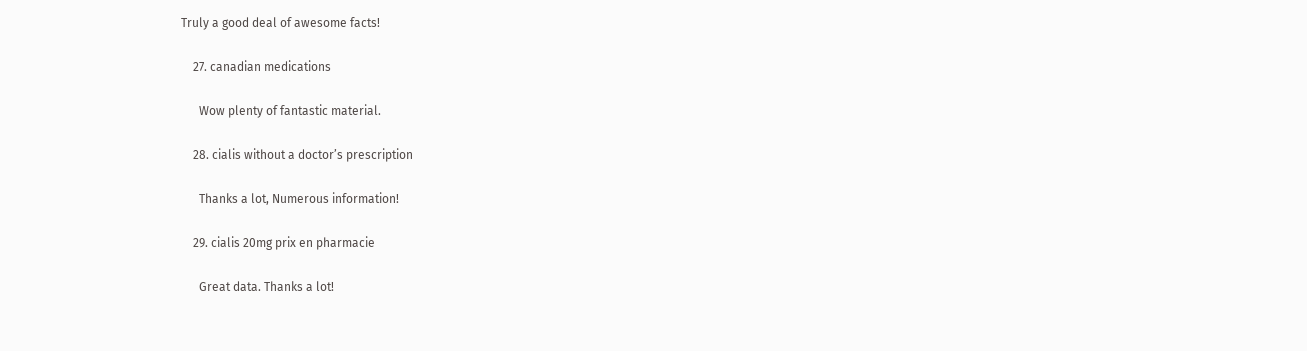Truly a good deal of awesome facts!

    27. canadian medications

      Wow plenty of fantastic material.

    28. cialis without a doctor’s prescription

      Thanks a lot, Numerous information!

    29. cialis 20mg prix en pharmacie

      Great data. Thanks a lot!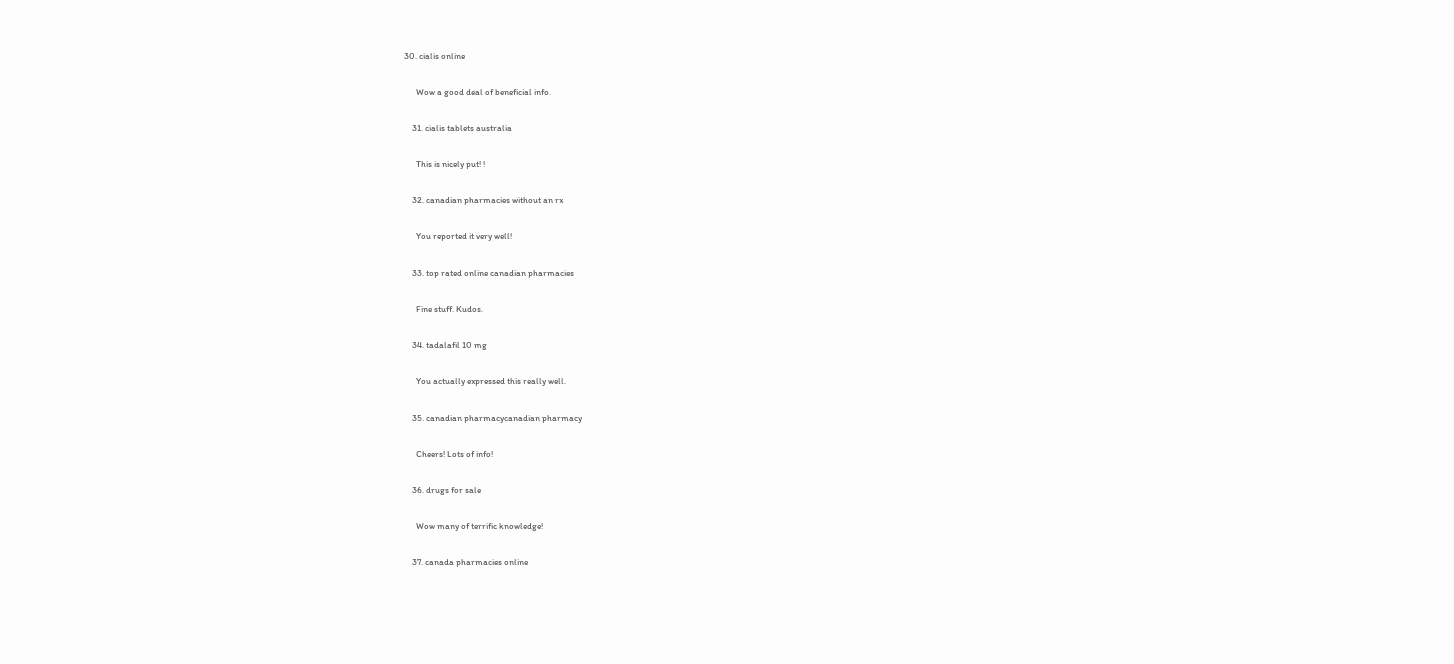30. cialis online

      Wow a good deal of beneficial info.

    31. cialis tablets australia

      This is nicely put! !

    32. canadian pharmacies without an rx

      You reported it very well!

    33. top rated online canadian pharmacies

      Fine stuff. Kudos.

    34. tadalafil 10 mg

      You actually expressed this really well.

    35. canadian pharmacycanadian pharmacy

      Cheers! Lots of info!

    36. drugs for sale

      Wow many of terrific knowledge!

    37. canada pharmacies online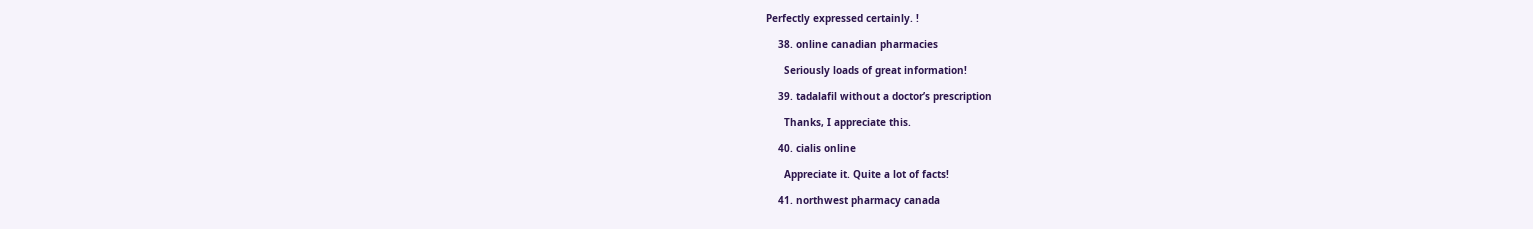Perfectly expressed certainly. !

    38. online canadian pharmacies

      Seriously loads of great information!

    39. tadalafil without a doctor’s prescription

      Thanks, I appreciate this.

    40. cialis online

      Appreciate it. Quite a lot of facts!

    41. northwest pharmacy canada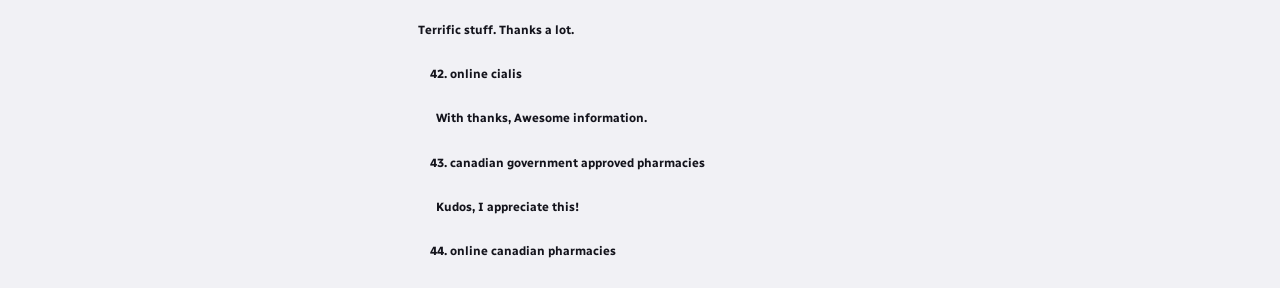Terrific stuff. Thanks a lot.

    42. online cialis

      With thanks, Awesome information.

    43. canadian government approved pharmacies

      Kudos, I appreciate this!

    44. online canadian pharmacies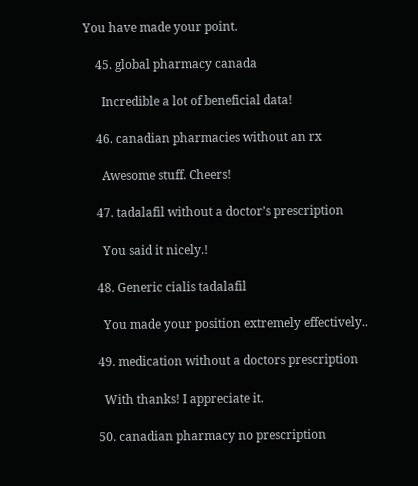You have made your point.

    45. global pharmacy canada

      Incredible a lot of beneficial data!

    46. canadian pharmacies without an rx

      Awesome stuff. Cheers!

    47. tadalafil without a doctor’s prescription

      You said it nicely.!

    48. Generic cialis tadalafil

      You made your position extremely effectively..

    49. medication without a doctors prescription

      With thanks! I appreciate it.

    50. canadian pharmacy no prescription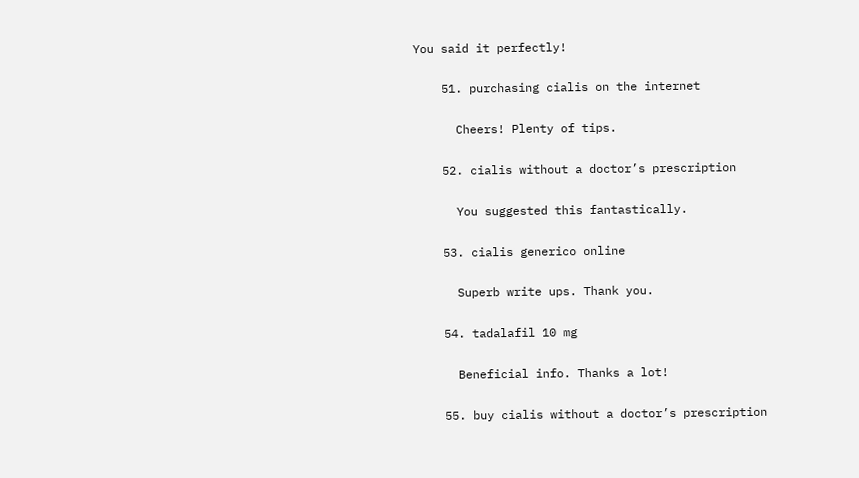You said it perfectly!

    51. purchasing cialis on the internet

      Cheers! Plenty of tips.

    52. cialis without a doctor’s prescription

      You suggested this fantastically.

    53. cialis generico online

      Superb write ups. Thank you.

    54. tadalafil 10 mg

      Beneficial info. Thanks a lot!

    55. buy cialis without a doctor’s prescription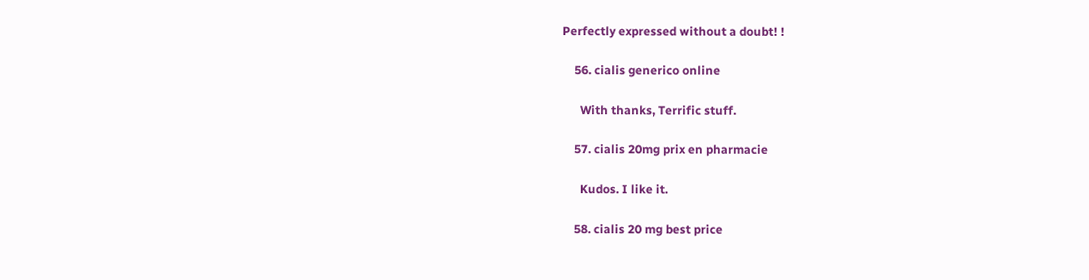Perfectly expressed without a doubt! !

    56. cialis generico online

      With thanks, Terrific stuff.

    57. cialis 20mg prix en pharmacie

      Kudos. I like it.

    58. cialis 20 mg best price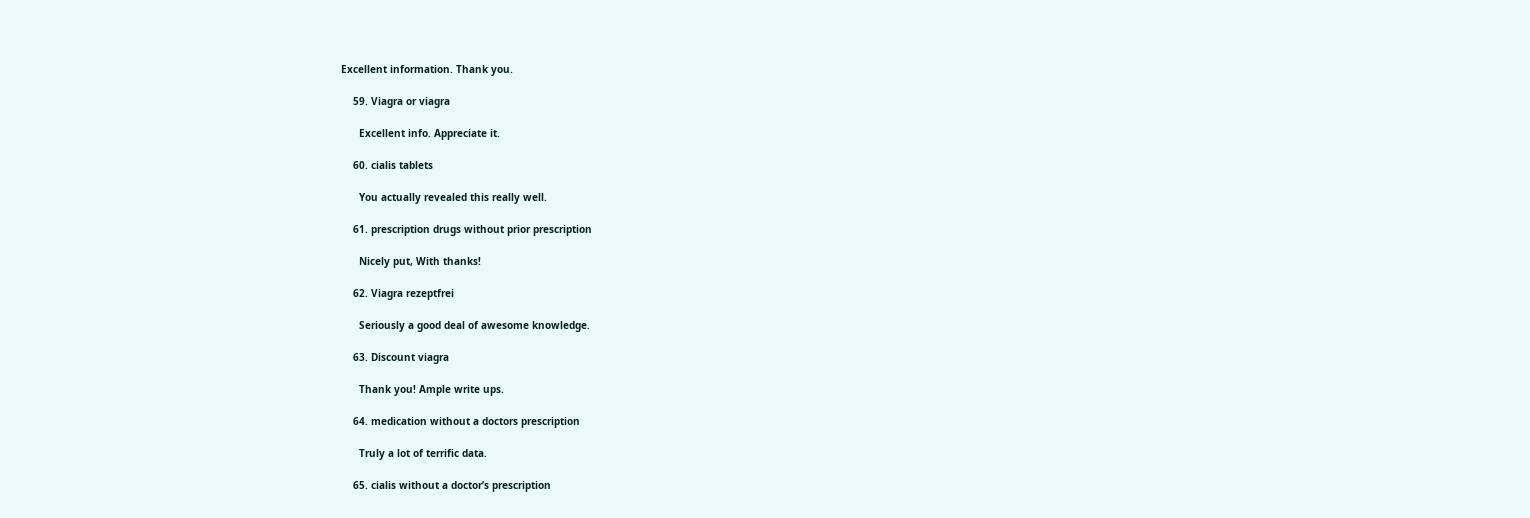Excellent information. Thank you.

    59. Viagra or viagra

      Excellent info. Appreciate it.

    60. cialis tablets

      You actually revealed this really well.

    61. prescription drugs without prior prescription

      Nicely put, With thanks!

    62. Viagra rezeptfrei

      Seriously a good deal of awesome knowledge.

    63. Discount viagra

      Thank you! Ample write ups.

    64. medication without a doctors prescription

      Truly a lot of terrific data.

    65. cialis without a doctor’s prescription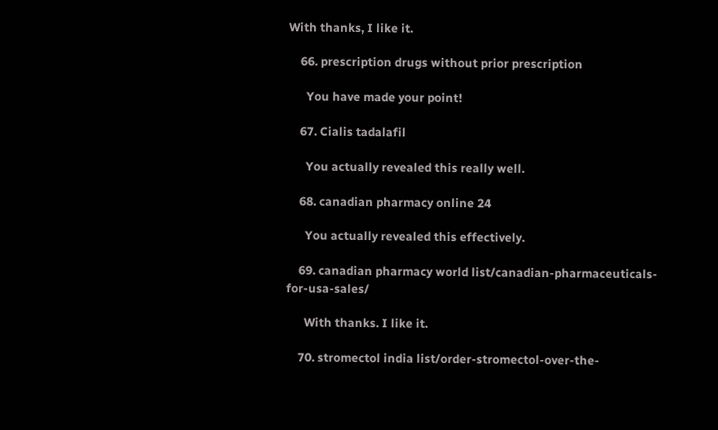With thanks, I like it.

    66. prescription drugs without prior prescription

      You have made your point!

    67. Cialis tadalafil

      You actually revealed this really well.

    68. canadian pharmacy online 24

      You actually revealed this effectively.

    69. canadian pharmacy world list/canadian-pharmaceuticals-for-usa-sales/

      With thanks. I like it.

    70. stromectol india list/order-stromectol-over-the-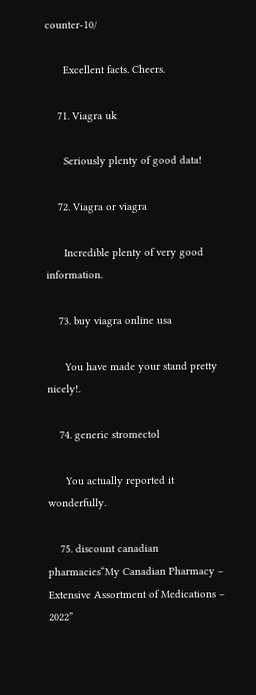counter-10/

      Excellent facts. Cheers.

    71. Viagra uk

      Seriously plenty of good data!

    72. Viagra or viagra

      Incredible plenty of very good information.

    73. buy viagra online usa

      You have made your stand pretty nicely!.

    74. generic stromectol

      You actually reported it wonderfully.

    75. discount canadian pharmacies“My Canadian Pharmacy – Extensive Assortment of Medications – 2022”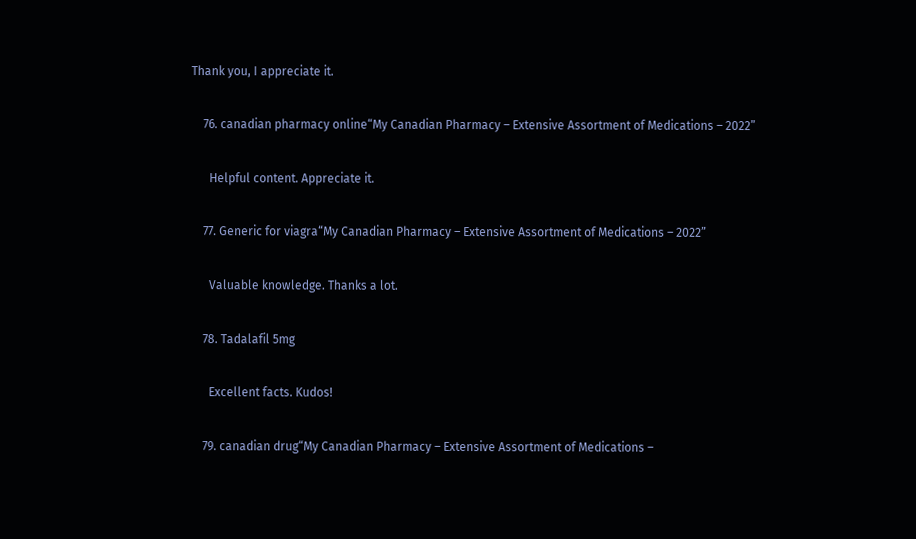Thank you, I appreciate it.

    76. canadian pharmacy online“My Canadian Pharmacy – Extensive Assortment of Medications – 2022”

      Helpful content. Appreciate it.

    77. Generic for viagra“My Canadian Pharmacy – Extensive Assortment of Medications – 2022”

      Valuable knowledge. Thanks a lot.

    78. Tadalafil 5mg

      Excellent facts. Kudos!

    79. canadian drug“My Canadian Pharmacy – Extensive Assortment of Medications –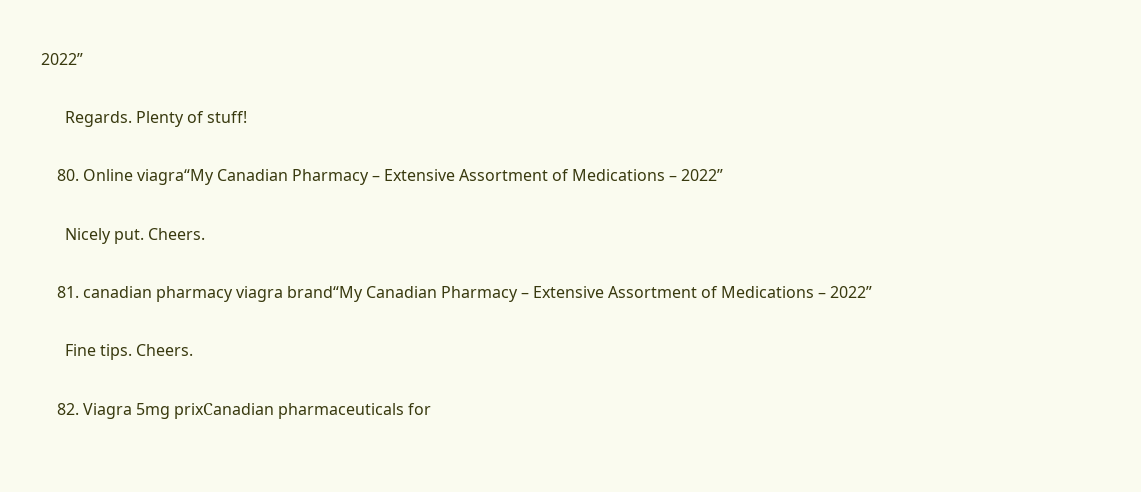2022”

      Regards. Plenty of stuff!

    80. Online viagra“My Canadian Pharmacy – Extensive Assortment of Medications – 2022”

      Nicely put. Cheers.

    81. canadian pharmacy viagra brand“My Canadian Pharmacy – Extensive Assortment of Medications – 2022”

      Fine tips. Cheers.

    82. Viagra 5mg prixСanadian pharmaceuticals for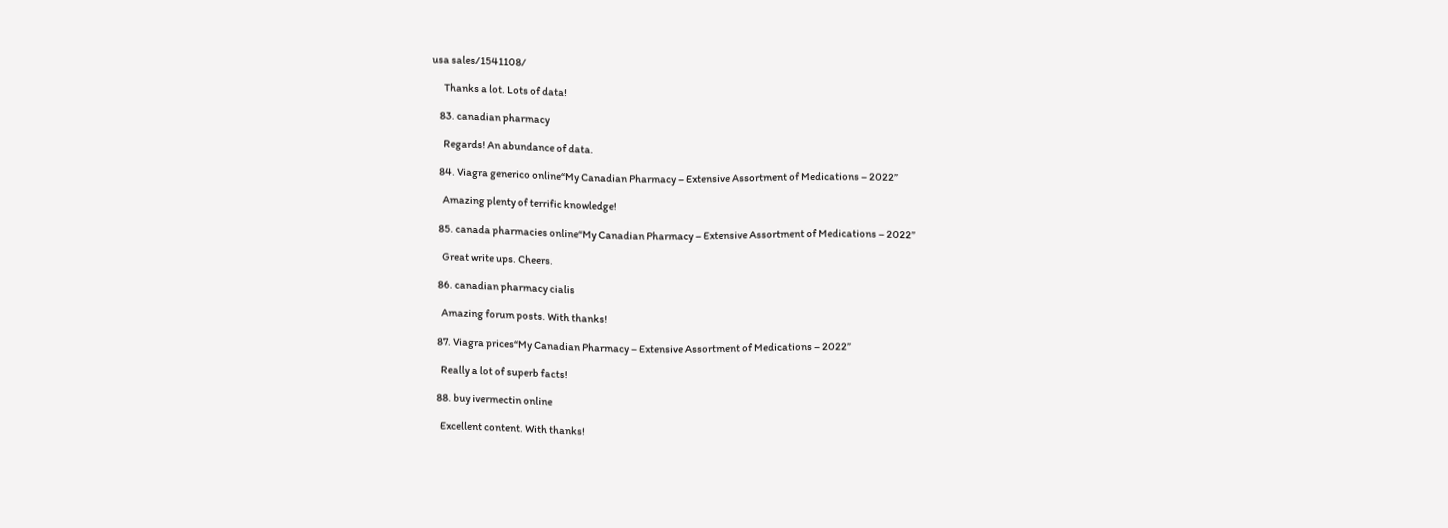usa sales/1541108/

      Thanks a lot. Lots of data!

    83. canadian pharmacy

      Regards! An abundance of data.

    84. Viagra generico online“My Canadian Pharmacy – Extensive Assortment of Medications – 2022”

      Amazing plenty of terrific knowledge!

    85. canada pharmacies online“My Canadian Pharmacy – Extensive Assortment of Medications – 2022”

      Great write ups. Cheers.

    86. canadian pharmacy cialis

      Amazing forum posts. With thanks!

    87. Viagra prices“My Canadian Pharmacy – Extensive Assortment of Medications – 2022”

      Really a lot of superb facts!

    88. buy ivermectin online

      Excellent content. With thanks!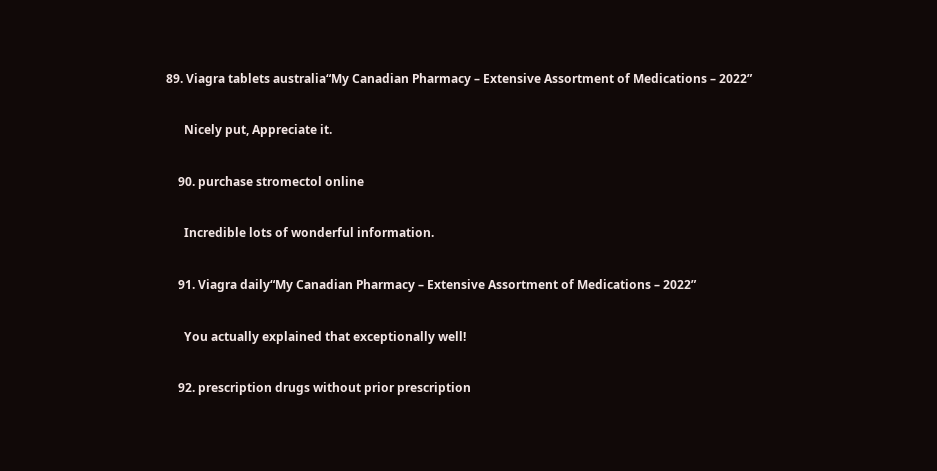89. Viagra tablets australia“My Canadian Pharmacy – Extensive Assortment of Medications – 2022”

      Nicely put, Appreciate it.

    90. purchase stromectol online

      Incredible lots of wonderful information.

    91. Viagra daily“My Canadian Pharmacy – Extensive Assortment of Medications – 2022”

      You actually explained that exceptionally well!

    92. prescription drugs without prior prescription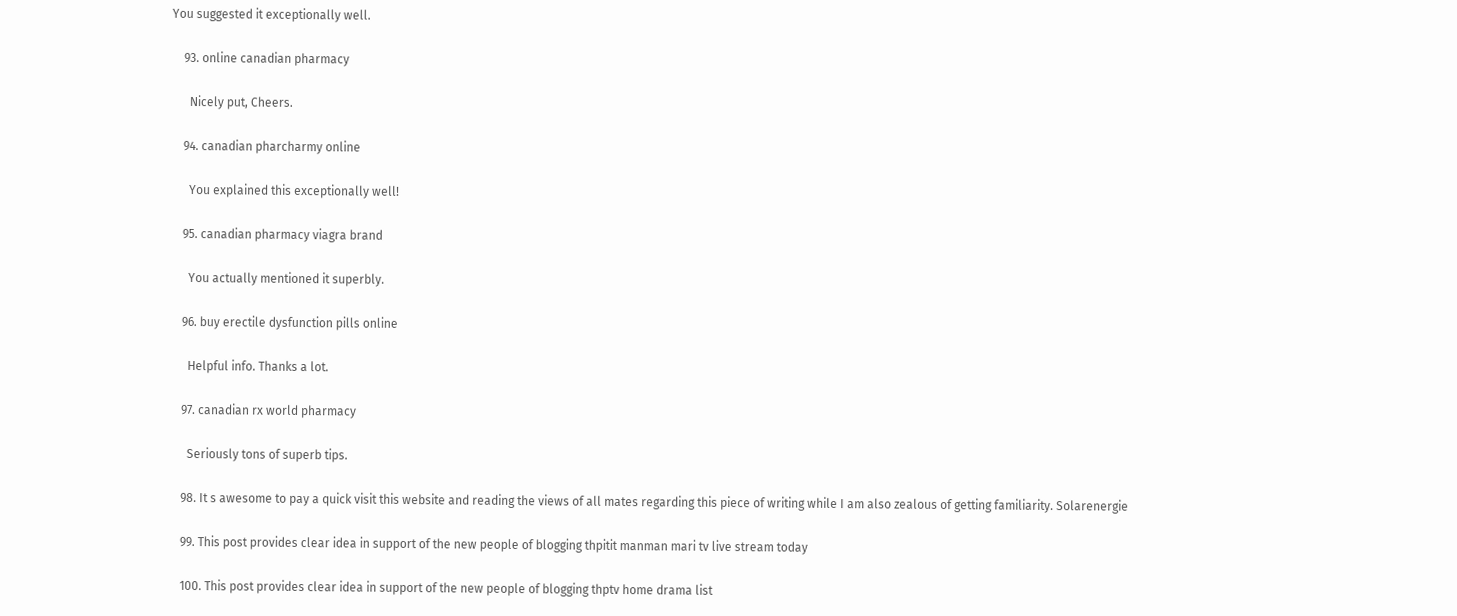You suggested it exceptionally well.

    93. online canadian pharmacy

      Nicely put, Cheers.

    94. canadian pharcharmy online

      You explained this exceptionally well!

    95. canadian pharmacy viagra brand

      You actually mentioned it superbly.

    96. buy erectile dysfunction pills online

      Helpful info. Thanks a lot.

    97. canadian rx world pharmacy

      Seriously tons of superb tips.

    98. It s awesome to pay a quick visit this website and reading the views of all mates regarding this piece of writing while I am also zealous of getting familiarity. Solarenergie

    99. This post provides clear idea in support of the new people of blogging thpitit manman mari tv live stream today

    100. This post provides clear idea in support of the new people of blogging thptv home drama list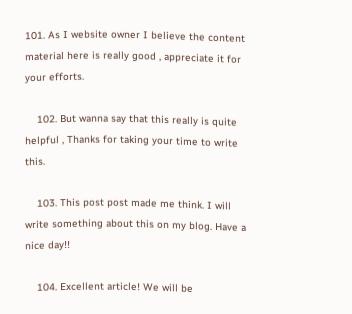101. As I website owner I believe the content material here is really good , appreciate it for your efforts.

    102. But wanna say that this really is quite helpful , Thanks for taking your time to write this.

    103. This post post made me think. I will write something about this on my blog. Have a nice day!!

    104. Excellent article! We will be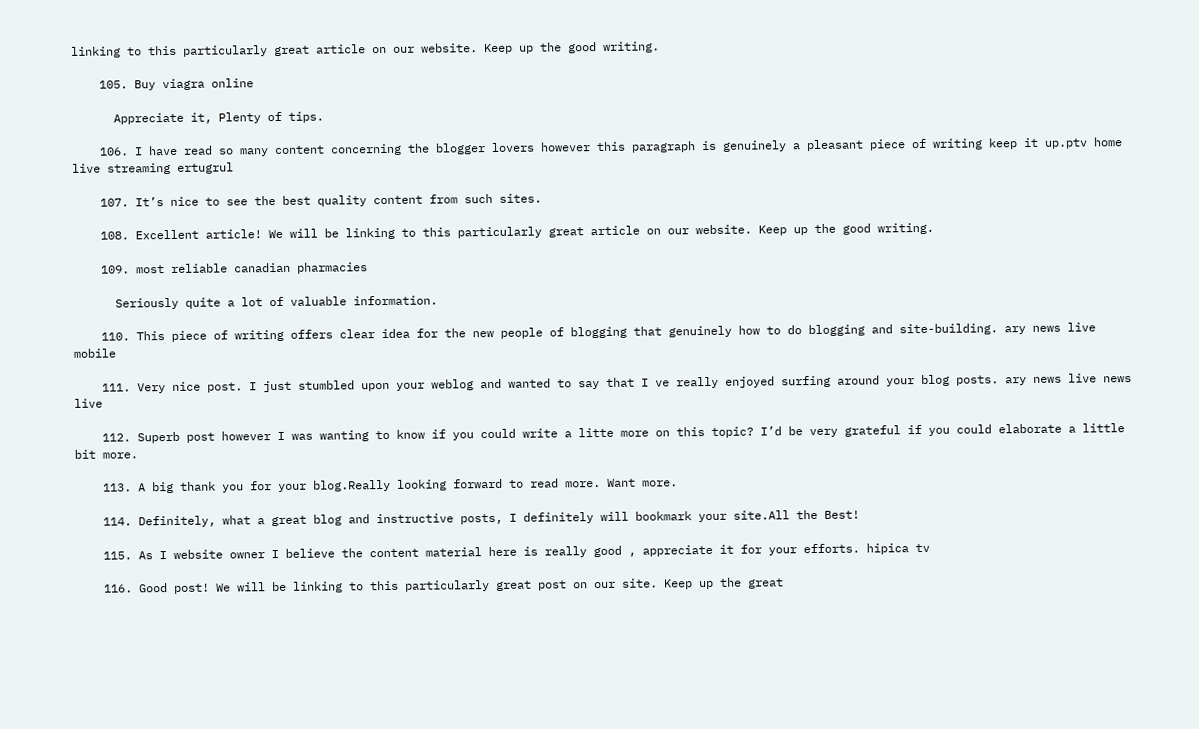linking to this particularly great article on our website. Keep up the good writing.

    105. Buy viagra online

      Appreciate it, Plenty of tips.

    106. I have read so many content concerning the blogger lovers however this paragraph is genuinely a pleasant piece of writing keep it up.ptv home live streaming ertugrul

    107. It’s nice to see the best quality content from such sites.

    108. Excellent article! We will be linking to this particularly great article on our website. Keep up the good writing.

    109. most reliable canadian pharmacies

      Seriously quite a lot of valuable information.

    110. This piece of writing offers clear idea for the new people of blogging that genuinely how to do blogging and site-building. ary news live mobile

    111. Very nice post. I just stumbled upon your weblog and wanted to say that I ve really enjoyed surfing around your blog posts. ary news live news live

    112. Superb post however I was wanting to know if you could write a litte more on this topic? I’d be very grateful if you could elaborate a little bit more.

    113. A big thank you for your blog.Really looking forward to read more. Want more.

    114. Definitely, what a great blog and instructive posts, I definitely will bookmark your site.All the Best!

    115. As I website owner I believe the content material here is really good , appreciate it for your efforts. hipica tv

    116. Good post! We will be linking to this particularly great post on our site. Keep up the great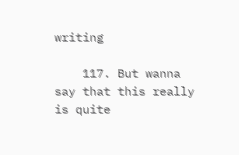writing

    117. But wanna say that this really is quite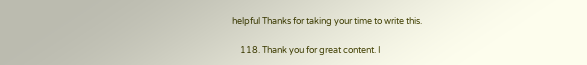helpful Thanks for taking your time to write this.

    118. Thank you for great content. I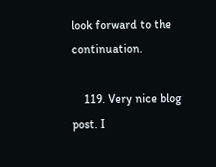look forward to the continuation.

    119. Very nice blog post. I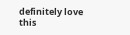definitely love this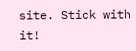site. Stick with it!